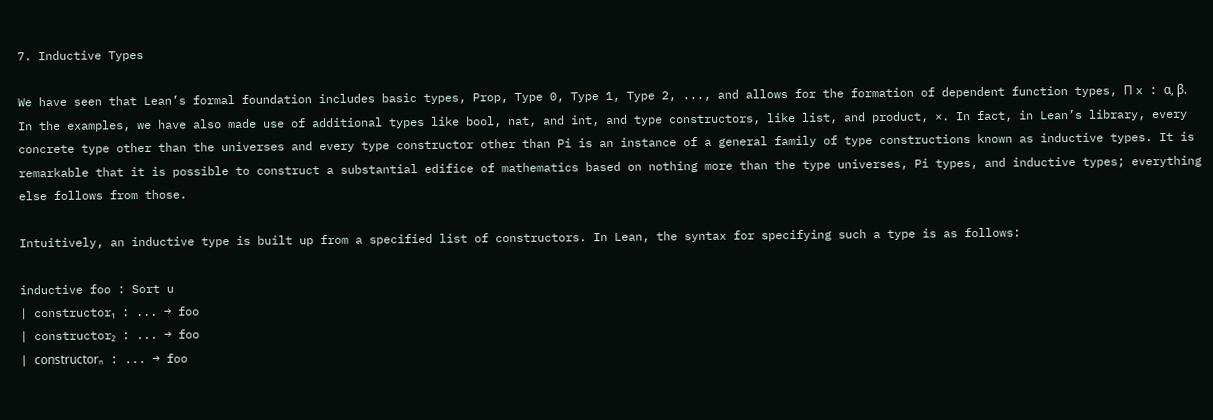7. Inductive Types

We have seen that Lean’s formal foundation includes basic types, Prop, Type 0, Type 1, Type 2, ..., and allows for the formation of dependent function types, Π x : α, β. In the examples, we have also made use of additional types like bool, nat, and int, and type constructors, like list, and product, ×. In fact, in Lean’s library, every concrete type other than the universes and every type constructor other than Pi is an instance of a general family of type constructions known as inductive types. It is remarkable that it is possible to construct a substantial edifice of mathematics based on nothing more than the type universes, Pi types, and inductive types; everything else follows from those.

Intuitively, an inductive type is built up from a specified list of constructors. In Lean, the syntax for specifying such a type is as follows:

inductive foo : Sort u
| constructor₁ : ... → foo
| constructor₂ : ... → foo
| constructorₙ : ... → foo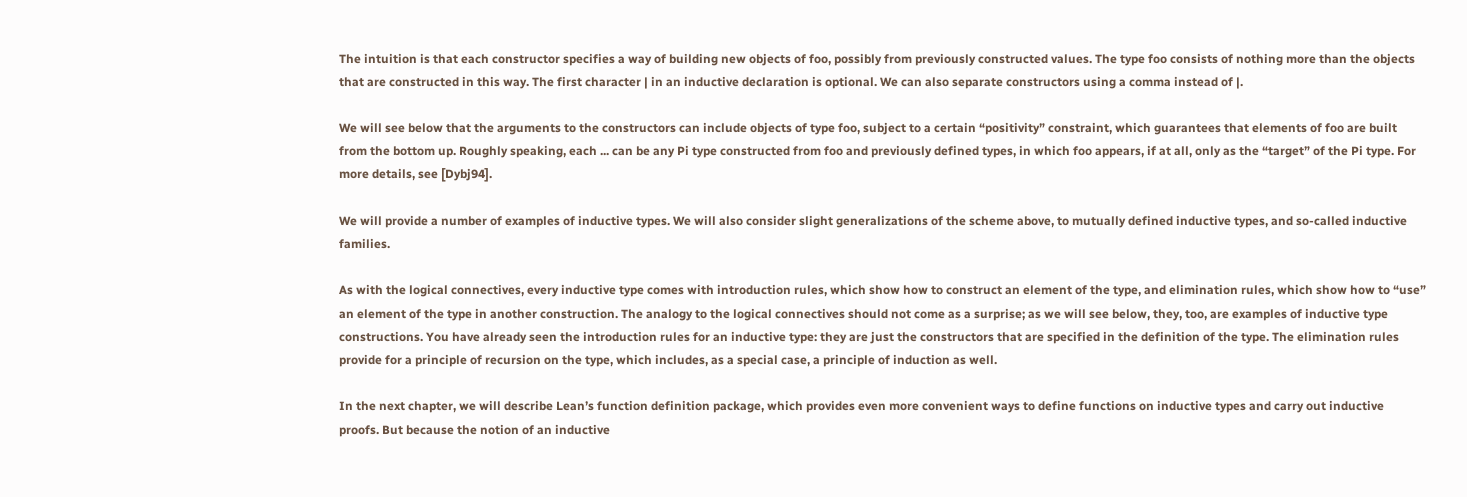The intuition is that each constructor specifies a way of building new objects of foo, possibly from previously constructed values. The type foo consists of nothing more than the objects that are constructed in this way. The first character | in an inductive declaration is optional. We can also separate constructors using a comma instead of |.

We will see below that the arguments to the constructors can include objects of type foo, subject to a certain “positivity” constraint, which guarantees that elements of foo are built from the bottom up. Roughly speaking, each ... can be any Pi type constructed from foo and previously defined types, in which foo appears, if at all, only as the “target” of the Pi type. For more details, see [Dybj94].

We will provide a number of examples of inductive types. We will also consider slight generalizations of the scheme above, to mutually defined inductive types, and so-called inductive families.

As with the logical connectives, every inductive type comes with introduction rules, which show how to construct an element of the type, and elimination rules, which show how to “use” an element of the type in another construction. The analogy to the logical connectives should not come as a surprise; as we will see below, they, too, are examples of inductive type constructions. You have already seen the introduction rules for an inductive type: they are just the constructors that are specified in the definition of the type. The elimination rules provide for a principle of recursion on the type, which includes, as a special case, a principle of induction as well.

In the next chapter, we will describe Lean’s function definition package, which provides even more convenient ways to define functions on inductive types and carry out inductive proofs. But because the notion of an inductive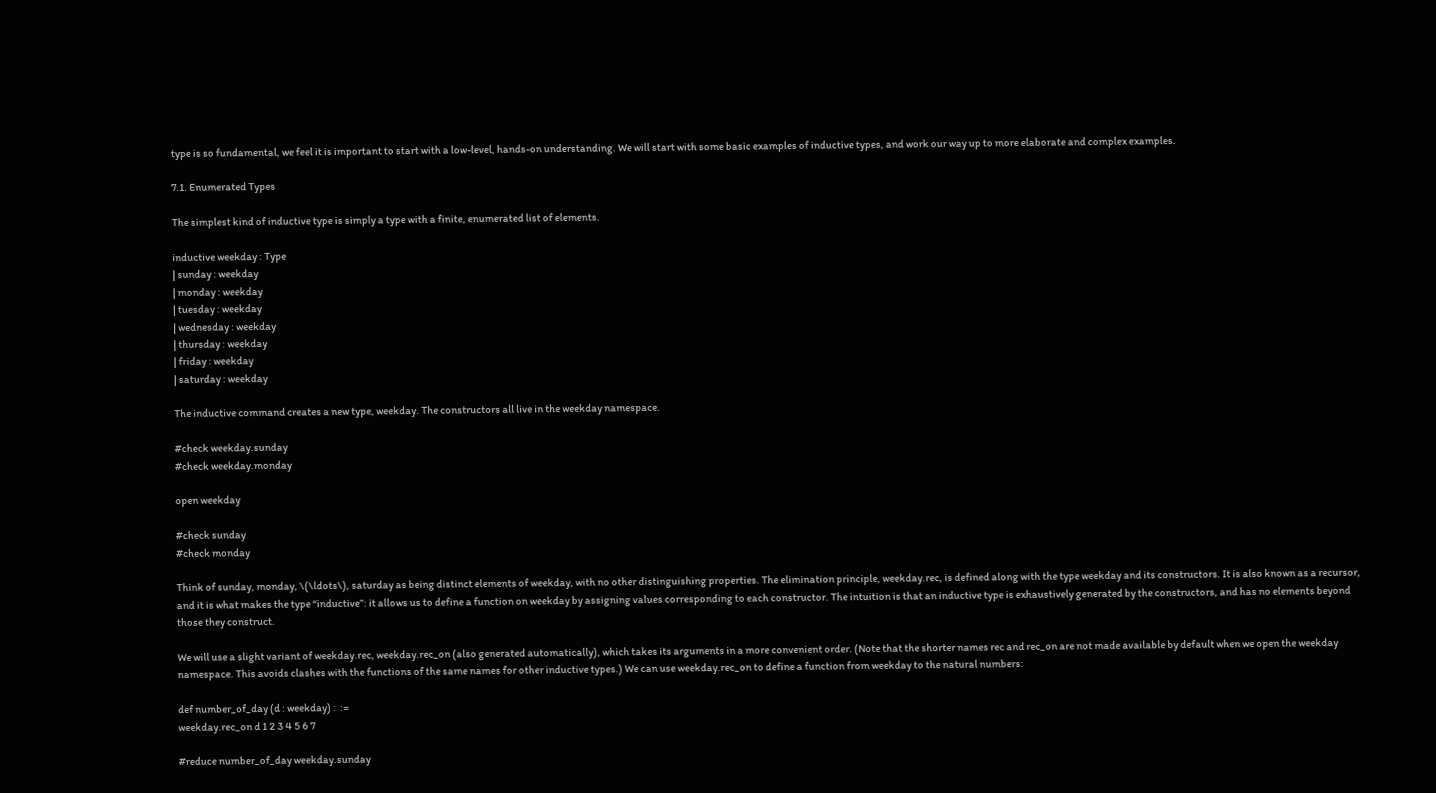type is so fundamental, we feel it is important to start with a low-level, hands-on understanding. We will start with some basic examples of inductive types, and work our way up to more elaborate and complex examples.

7.1. Enumerated Types

The simplest kind of inductive type is simply a type with a finite, enumerated list of elements.

inductive weekday : Type
| sunday : weekday
| monday : weekday
| tuesday : weekday
| wednesday : weekday
| thursday : weekday
| friday : weekday
| saturday : weekday

The inductive command creates a new type, weekday. The constructors all live in the weekday namespace.

#check weekday.sunday
#check weekday.monday

open weekday

#check sunday
#check monday

Think of sunday, monday, \(\ldots\), saturday as being distinct elements of weekday, with no other distinguishing properties. The elimination principle, weekday.rec, is defined along with the type weekday and its constructors. It is also known as a recursor, and it is what makes the type “inductive”: it allows us to define a function on weekday by assigning values corresponding to each constructor. The intuition is that an inductive type is exhaustively generated by the constructors, and has no elements beyond those they construct.

We will use a slight variant of weekday.rec, weekday.rec_on (also generated automatically), which takes its arguments in a more convenient order. (Note that the shorter names rec and rec_on are not made available by default when we open the weekday namespace. This avoids clashes with the functions of the same names for other inductive types.) We can use weekday.rec_on to define a function from weekday to the natural numbers:

def number_of_day (d : weekday) :  :=
weekday.rec_on d 1 2 3 4 5 6 7

#reduce number_of_day weekday.sunday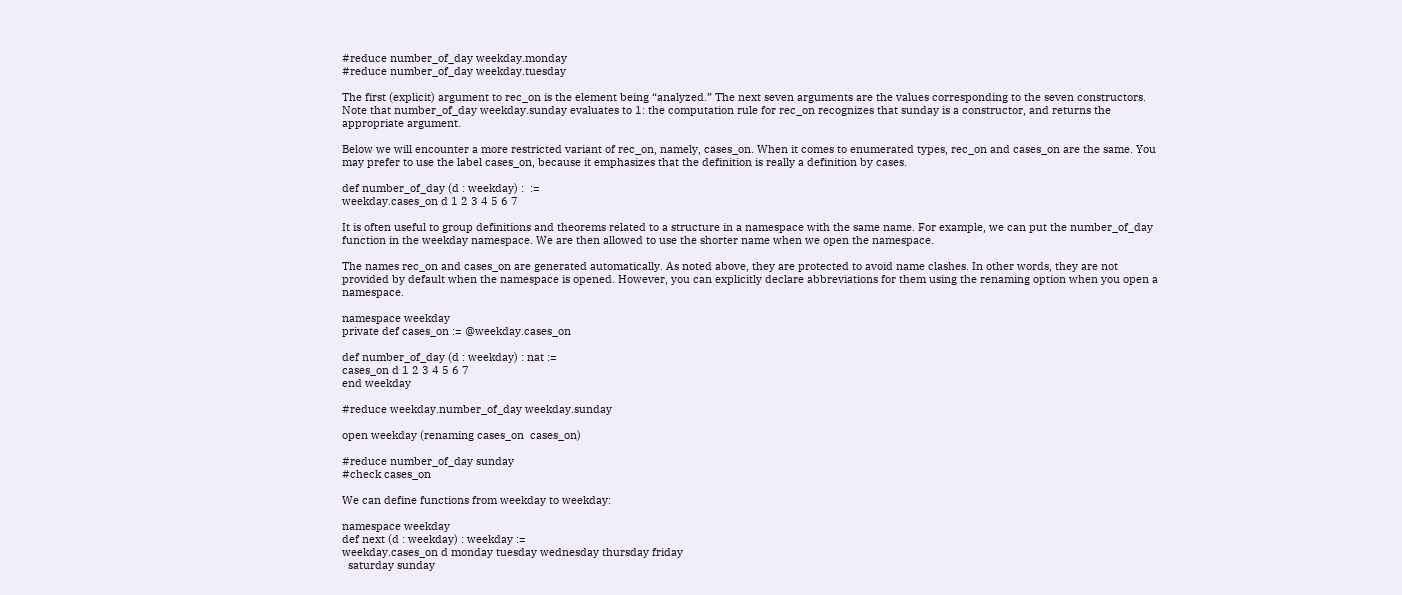#reduce number_of_day weekday.monday
#reduce number_of_day weekday.tuesday

The first (explicit) argument to rec_on is the element being “analyzed.” The next seven arguments are the values corresponding to the seven constructors. Note that number_of_day weekday.sunday evaluates to 1: the computation rule for rec_on recognizes that sunday is a constructor, and returns the appropriate argument.

Below we will encounter a more restricted variant of rec_on, namely, cases_on. When it comes to enumerated types, rec_on and cases_on are the same. You may prefer to use the label cases_on, because it emphasizes that the definition is really a definition by cases.

def number_of_day (d : weekday) :  :=
weekday.cases_on d 1 2 3 4 5 6 7

It is often useful to group definitions and theorems related to a structure in a namespace with the same name. For example, we can put the number_of_day function in the weekday namespace. We are then allowed to use the shorter name when we open the namespace.

The names rec_on and cases_on are generated automatically. As noted above, they are protected to avoid name clashes. In other words, they are not provided by default when the namespace is opened. However, you can explicitly declare abbreviations for them using the renaming option when you open a namespace.

namespace weekday
private def cases_on := @weekday.cases_on

def number_of_day (d : weekday) : nat :=
cases_on d 1 2 3 4 5 6 7
end weekday

#reduce weekday.number_of_day weekday.sunday

open weekday (renaming cases_on  cases_on)

#reduce number_of_day sunday
#check cases_on

We can define functions from weekday to weekday:

namespace weekday
def next (d : weekday) : weekday :=
weekday.cases_on d monday tuesday wednesday thursday friday
  saturday sunday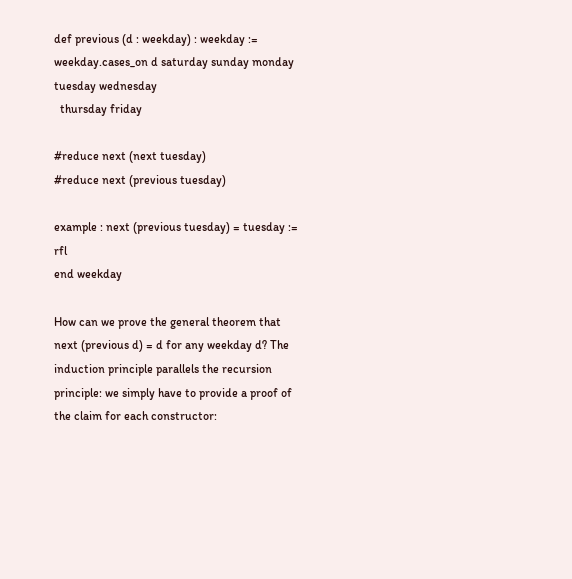def previous (d : weekday) : weekday :=
weekday.cases_on d saturday sunday monday tuesday wednesday
  thursday friday

#reduce next (next tuesday)
#reduce next (previous tuesday)

example : next (previous tuesday) = tuesday := rfl
end weekday

How can we prove the general theorem that next (previous d) = d for any weekday d? The induction principle parallels the recursion principle: we simply have to provide a proof of the claim for each constructor: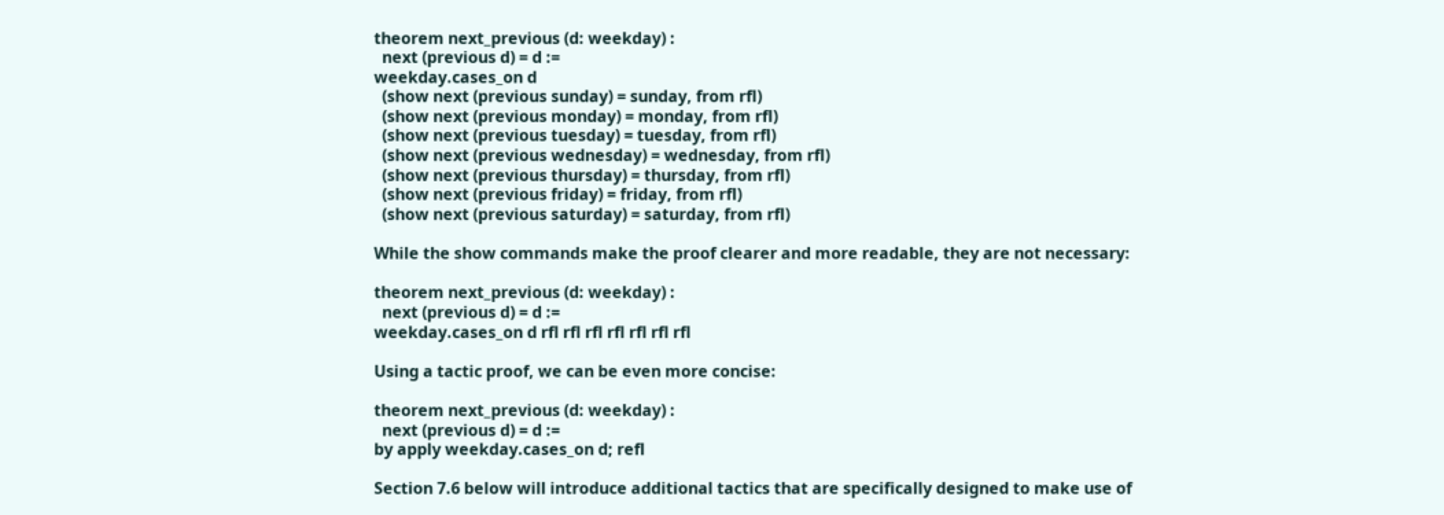theorem next_previous (d: weekday) :
  next (previous d) = d :=
weekday.cases_on d
  (show next (previous sunday) = sunday, from rfl)
  (show next (previous monday) = monday, from rfl)
  (show next (previous tuesday) = tuesday, from rfl)
  (show next (previous wednesday) = wednesday, from rfl)
  (show next (previous thursday) = thursday, from rfl)
  (show next (previous friday) = friday, from rfl)
  (show next (previous saturday) = saturday, from rfl)

While the show commands make the proof clearer and more readable, they are not necessary:

theorem next_previous (d: weekday) :
  next (previous d) = d :=
weekday.cases_on d rfl rfl rfl rfl rfl rfl rfl

Using a tactic proof, we can be even more concise:

theorem next_previous (d: weekday) :
  next (previous d) = d :=
by apply weekday.cases_on d; refl

Section 7.6 below will introduce additional tactics that are specifically designed to make use of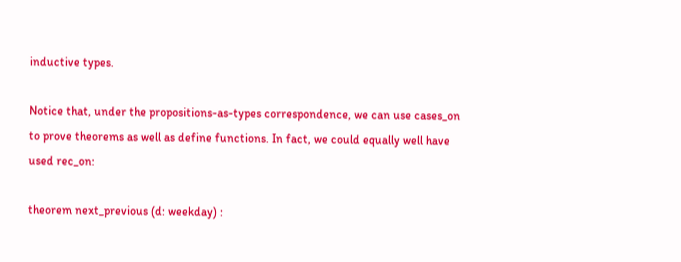inductive types.

Notice that, under the propositions-as-types correspondence, we can use cases_on to prove theorems as well as define functions. In fact, we could equally well have used rec_on:

theorem next_previous (d: weekday) :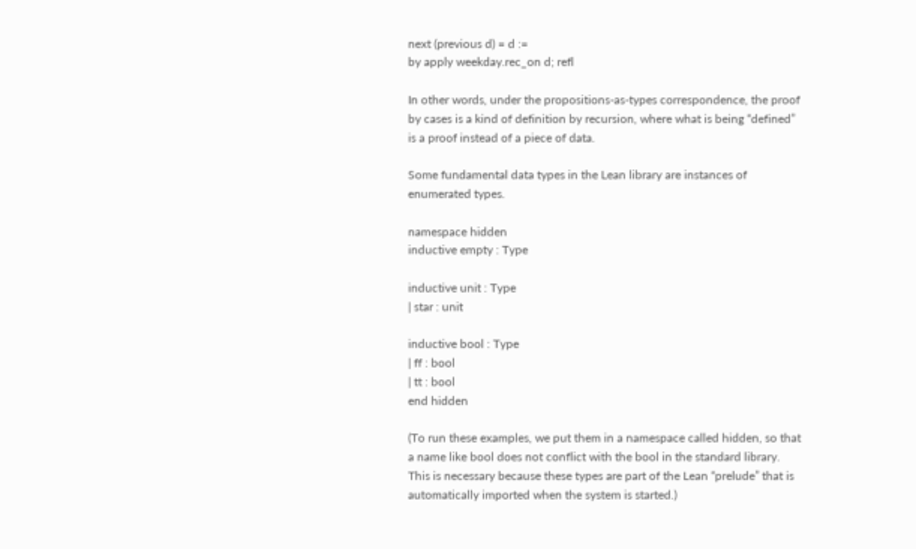next (previous d) = d :=
by apply weekday.rec_on d; refl

In other words, under the propositions-as-types correspondence, the proof by cases is a kind of definition by recursion, where what is being “defined” is a proof instead of a piece of data.

Some fundamental data types in the Lean library are instances of enumerated types.

namespace hidden
inductive empty : Type

inductive unit : Type
| star : unit

inductive bool : Type
| ff : bool
| tt : bool
end hidden

(To run these examples, we put them in a namespace called hidden, so that a name like bool does not conflict with the bool in the standard library. This is necessary because these types are part of the Lean “prelude” that is automatically imported when the system is started.)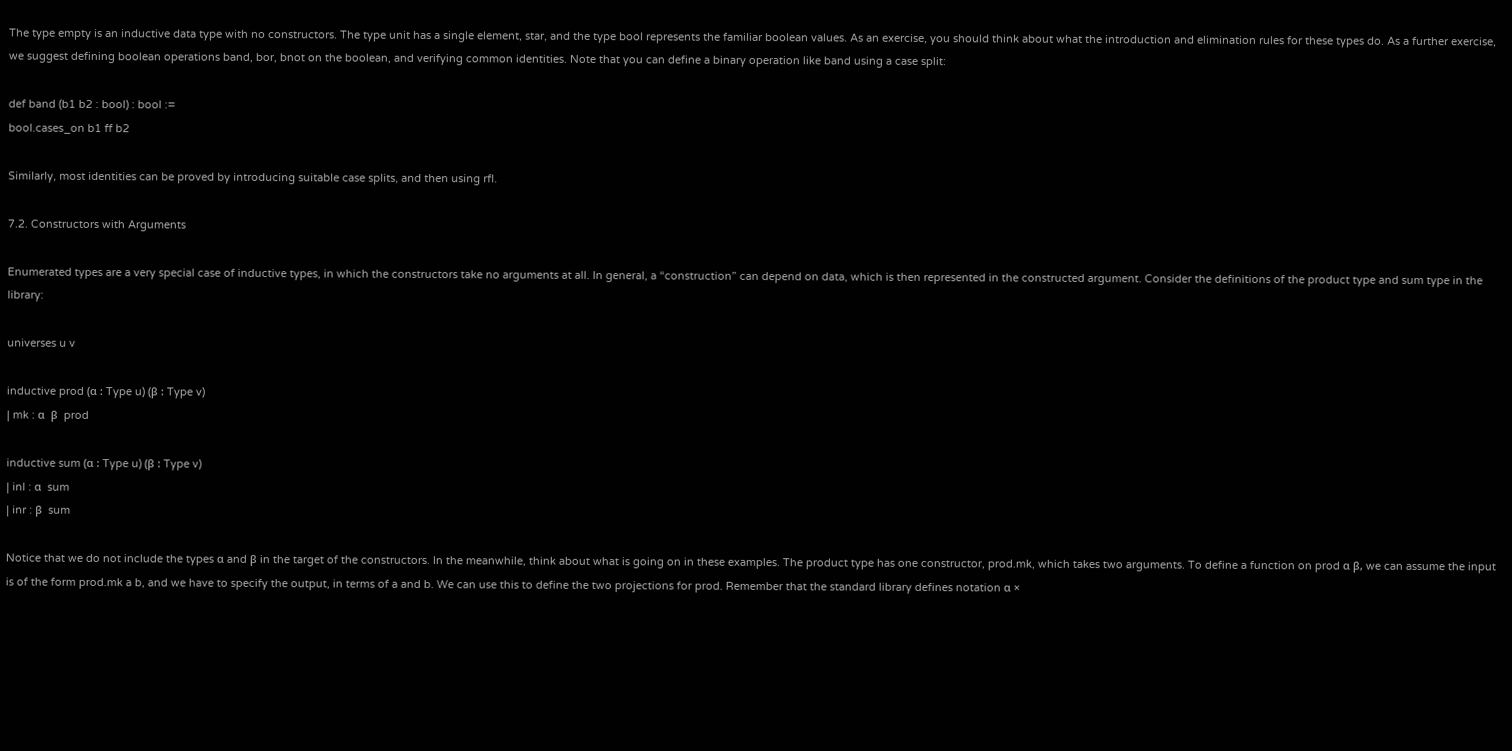The type empty is an inductive data type with no constructors. The type unit has a single element, star, and the type bool represents the familiar boolean values. As an exercise, you should think about what the introduction and elimination rules for these types do. As a further exercise, we suggest defining boolean operations band, bor, bnot on the boolean, and verifying common identities. Note that you can define a binary operation like band using a case split:

def band (b1 b2 : bool) : bool :=
bool.cases_on b1 ff b2

Similarly, most identities can be proved by introducing suitable case splits, and then using rfl.

7.2. Constructors with Arguments

Enumerated types are a very special case of inductive types, in which the constructors take no arguments at all. In general, a “construction” can depend on data, which is then represented in the constructed argument. Consider the definitions of the product type and sum type in the library:

universes u v

inductive prod (α : Type u) (β : Type v)
| mk : α  β  prod

inductive sum (α : Type u) (β : Type v)
| inl : α  sum
| inr : β  sum

Notice that we do not include the types α and β in the target of the constructors. In the meanwhile, think about what is going on in these examples. The product type has one constructor, prod.mk, which takes two arguments. To define a function on prod α β, we can assume the input is of the form prod.mk a b, and we have to specify the output, in terms of a and b. We can use this to define the two projections for prod. Remember that the standard library defines notation α ×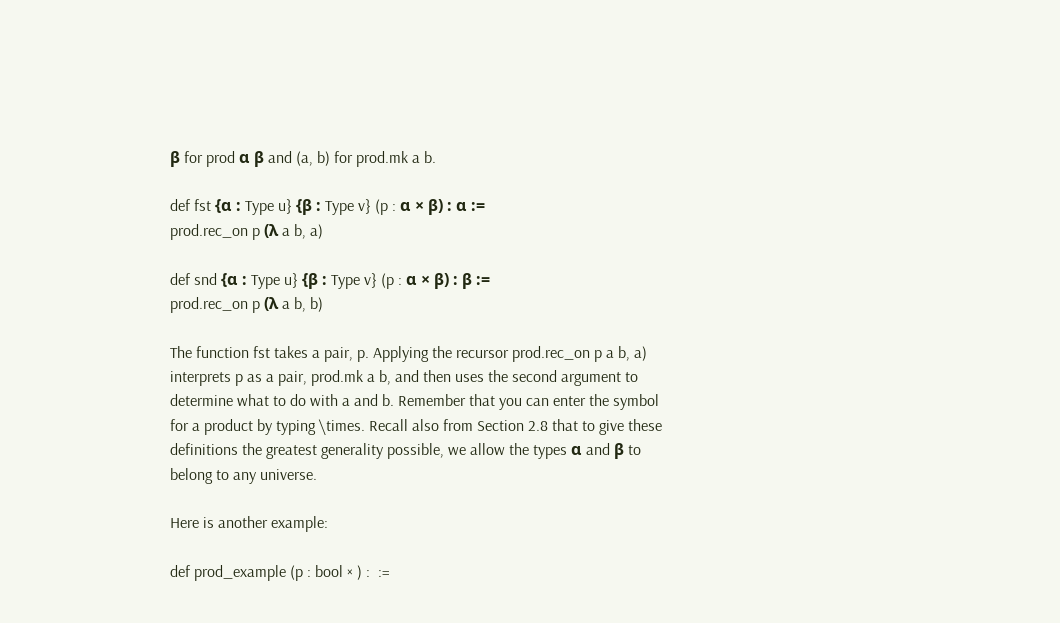β for prod α β and (a, b) for prod.mk a b.

def fst {α : Type u} {β : Type v} (p : α × β) : α :=
prod.rec_on p (λ a b, a)

def snd {α : Type u} {β : Type v} (p : α × β) : β :=
prod.rec_on p (λ a b, b)

The function fst takes a pair, p. Applying the recursor prod.rec_on p a b, a) interprets p as a pair, prod.mk a b, and then uses the second argument to determine what to do with a and b. Remember that you can enter the symbol for a product by typing \times. Recall also from Section 2.8 that to give these definitions the greatest generality possible, we allow the types α and β to belong to any universe.

Here is another example:

def prod_example (p : bool × ) :  :=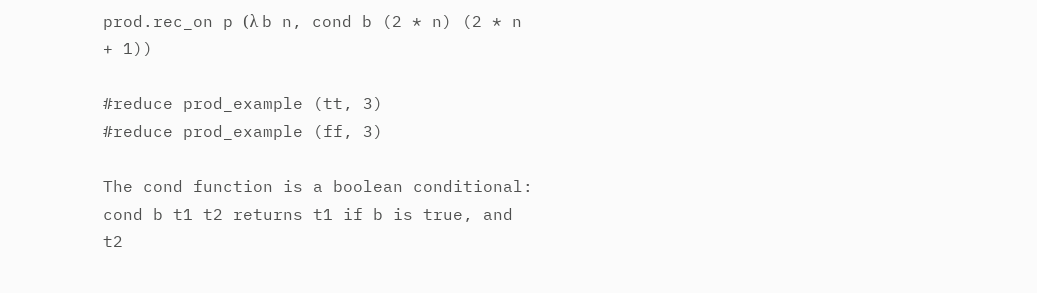prod.rec_on p (λ b n, cond b (2 * n) (2 * n + 1))

#reduce prod_example (tt, 3)
#reduce prod_example (ff, 3)

The cond function is a boolean conditional: cond b t1 t2 returns t1 if b is true, and t2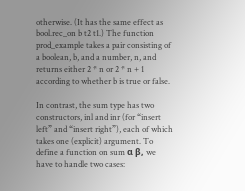otherwise. (It has the same effect as bool.rec_on b t2 t1.) The function prod_example takes a pair consisting of a boolean, b, and a number, n, and returns either 2 * n or 2 * n + 1 according to whether b is true or false.

In contrast, the sum type has two constructors, inl and inr (for “insert left” and “insert right”), each of which takes one (explicit) argument. To define a function on sum α β, we have to handle two cases: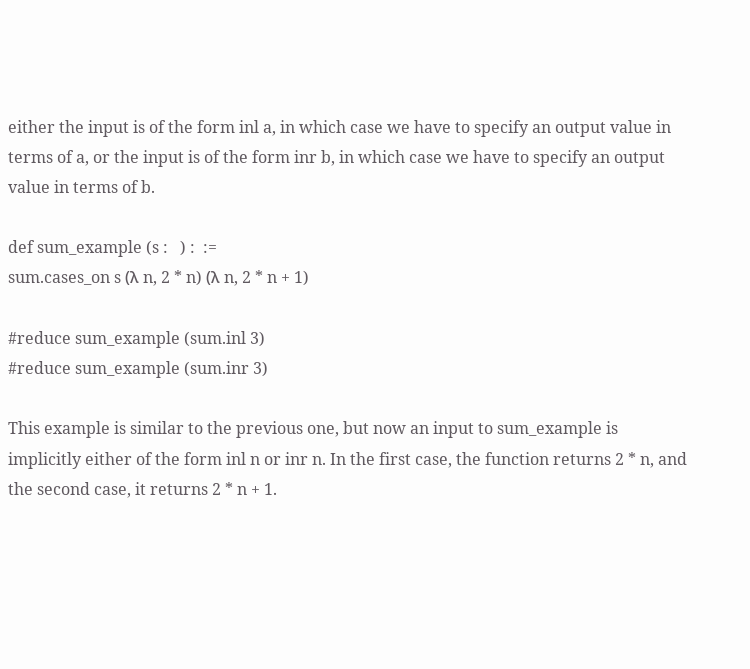either the input is of the form inl a, in which case we have to specify an output value in terms of a, or the input is of the form inr b, in which case we have to specify an output value in terms of b.

def sum_example (s :   ) :  :=
sum.cases_on s (λ n, 2 * n) (λ n, 2 * n + 1)

#reduce sum_example (sum.inl 3)
#reduce sum_example (sum.inr 3)

This example is similar to the previous one, but now an input to sum_example is implicitly either of the form inl n or inr n. In the first case, the function returns 2 * n, and the second case, it returns 2 * n + 1.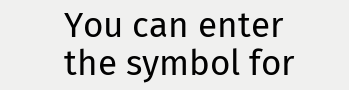You can enter the symbol for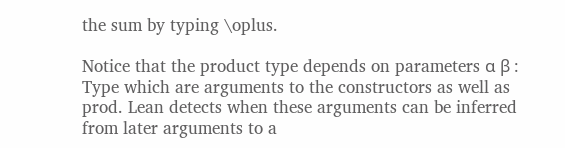the sum by typing \oplus.

Notice that the product type depends on parameters α β : Type which are arguments to the constructors as well as prod. Lean detects when these arguments can be inferred from later arguments to a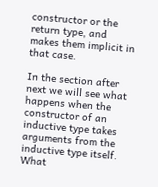constructor or the return type, and makes them implicit in that case.

In the section after next we will see what happens when the constructor of an inductive type takes arguments from the inductive type itself. What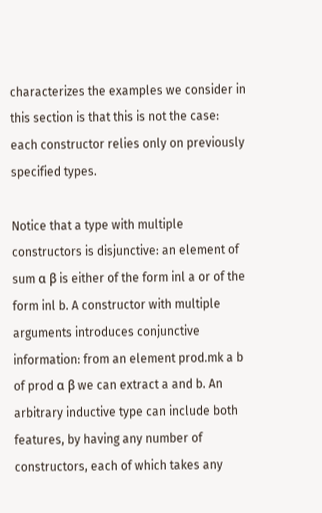characterizes the examples we consider in this section is that this is not the case: each constructor relies only on previously specified types.

Notice that a type with multiple constructors is disjunctive: an element of sum α β is either of the form inl a or of the form inl b. A constructor with multiple arguments introduces conjunctive information: from an element prod.mk a b of prod α β we can extract a and b. An arbitrary inductive type can include both features, by having any number of constructors, each of which takes any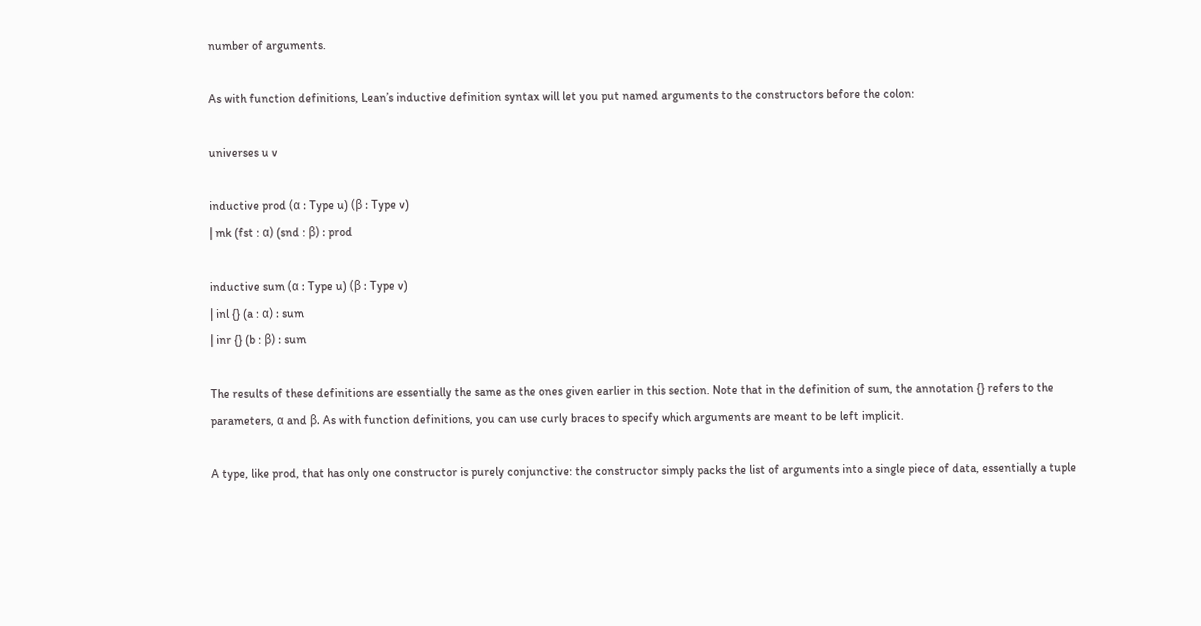number of arguments.

As with function definitions, Lean’s inductive definition syntax will let you put named arguments to the constructors before the colon:

universes u v

inductive prod (α : Type u) (β : Type v)
| mk (fst : α) (snd : β) : prod

inductive sum (α : Type u) (β : Type v)
| inl {} (a : α) : sum
| inr {} (b : β) : sum

The results of these definitions are essentially the same as the ones given earlier in this section. Note that in the definition of sum, the annotation {} refers to the parameters, α and β. As with function definitions, you can use curly braces to specify which arguments are meant to be left implicit.

A type, like prod, that has only one constructor is purely conjunctive: the constructor simply packs the list of arguments into a single piece of data, essentially a tuple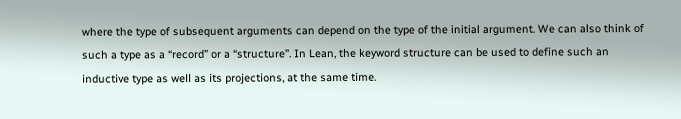where the type of subsequent arguments can depend on the type of the initial argument. We can also think of such a type as a “record” or a “structure”. In Lean, the keyword structure can be used to define such an inductive type as well as its projections, at the same time.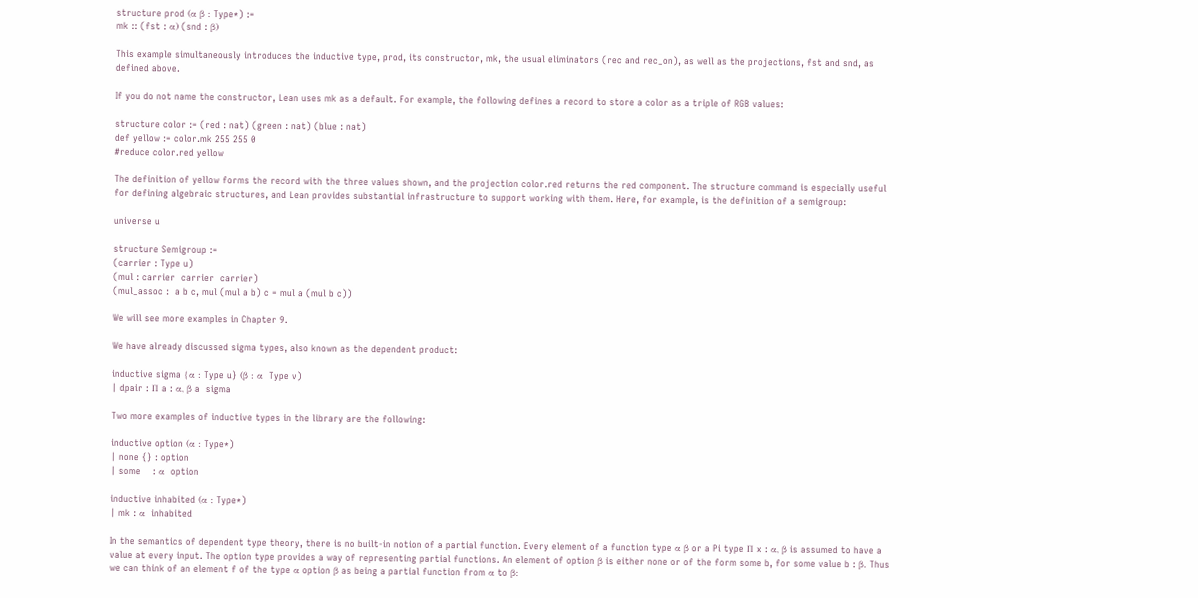structure prod (α β : Type*) :=
mk :: (fst : α) (snd : β)

This example simultaneously introduces the inductive type, prod, its constructor, mk, the usual eliminators (rec and rec_on), as well as the projections, fst and snd, as defined above.

If you do not name the constructor, Lean uses mk as a default. For example, the following defines a record to store a color as a triple of RGB values:

structure color := (red : nat) (green : nat) (blue : nat)
def yellow := color.mk 255 255 0
#reduce color.red yellow

The definition of yellow forms the record with the three values shown, and the projection color.red returns the red component. The structure command is especially useful for defining algebraic structures, and Lean provides substantial infrastructure to support working with them. Here, for example, is the definition of a semigroup:

universe u

structure Semigroup :=
(carrier : Type u)
(mul : carrier  carrier  carrier)
(mul_assoc :  a b c, mul (mul a b) c = mul a (mul b c))

We will see more examples in Chapter 9.

We have already discussed sigma types, also known as the dependent product:

inductive sigma {α : Type u} (β : α  Type v)
| dpair : Π a : α, β a  sigma

Two more examples of inductive types in the library are the following:

inductive option (α : Type*)
| none {} : option
| some    : α  option

inductive inhabited (α : Type*)
| mk : α  inhabited

In the semantics of dependent type theory, there is no built-in notion of a partial function. Every element of a function type α β or a Pi type Π x : α, β is assumed to have a value at every input. The option type provides a way of representing partial functions. An element of option β is either none or of the form some b, for some value b : β. Thus we can think of an element f of the type α option β as being a partial function from α to β: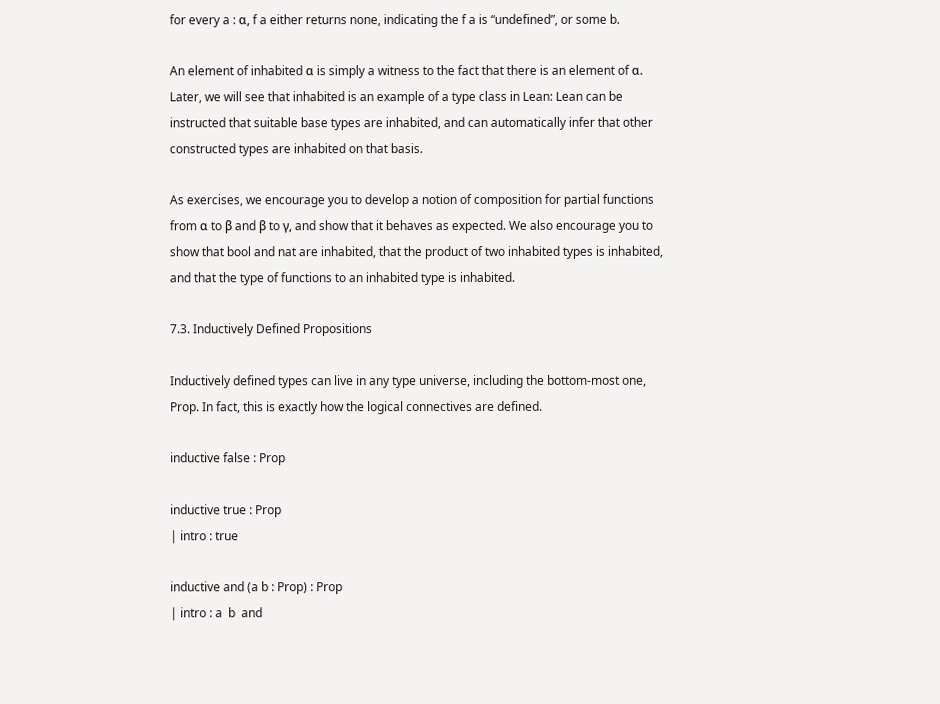for every a : α, f a either returns none, indicating the f a is “undefined”, or some b.

An element of inhabited α is simply a witness to the fact that there is an element of α. Later, we will see that inhabited is an example of a type class in Lean: Lean can be instructed that suitable base types are inhabited, and can automatically infer that other constructed types are inhabited on that basis.

As exercises, we encourage you to develop a notion of composition for partial functions from α to β and β to γ, and show that it behaves as expected. We also encourage you to show that bool and nat are inhabited, that the product of two inhabited types is inhabited, and that the type of functions to an inhabited type is inhabited.

7.3. Inductively Defined Propositions

Inductively defined types can live in any type universe, including the bottom-most one, Prop. In fact, this is exactly how the logical connectives are defined.

inductive false : Prop

inductive true : Prop
| intro : true

inductive and (a b : Prop) : Prop
| intro : a  b  and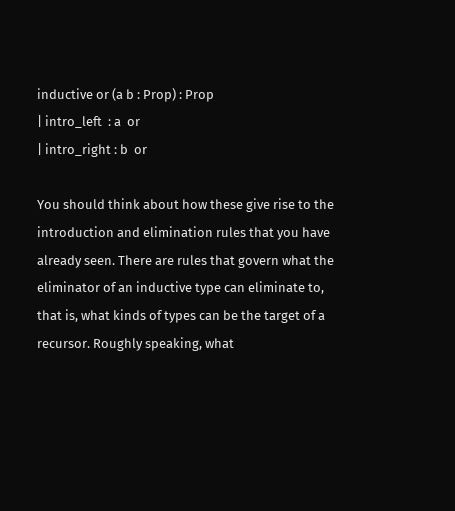inductive or (a b : Prop) : Prop
| intro_left  : a  or
| intro_right : b  or

You should think about how these give rise to the introduction and elimination rules that you have already seen. There are rules that govern what the eliminator of an inductive type can eliminate to, that is, what kinds of types can be the target of a recursor. Roughly speaking, what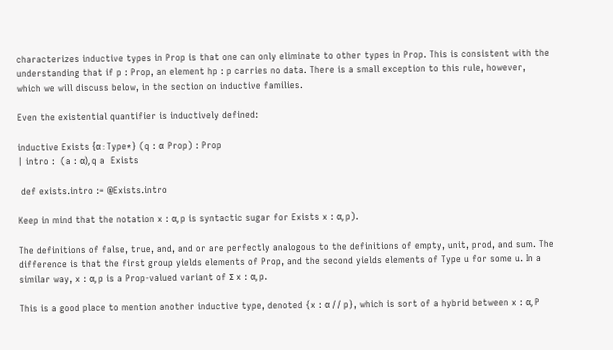characterizes inductive types in Prop is that one can only eliminate to other types in Prop. This is consistent with the understanding that if p : Prop, an element hp : p carries no data. There is a small exception to this rule, however, which we will discuss below, in the section on inductive families.

Even the existential quantifier is inductively defined:

inductive Exists {α : Type*} (q : α  Prop) : Prop
| intro :  (a : α), q a  Exists

 def exists.intro := @Exists.intro

Keep in mind that the notation x : α, p is syntactic sugar for Exists x : α, p).

The definitions of false, true, and, and or are perfectly analogous to the definitions of empty, unit, prod, and sum. The difference is that the first group yields elements of Prop, and the second yields elements of Type u for some u. In a similar way, x : α, p is a Prop-valued variant of Σ x : α, p.

This is a good place to mention another inductive type, denoted {x : α // p}, which is sort of a hybrid between x : α, P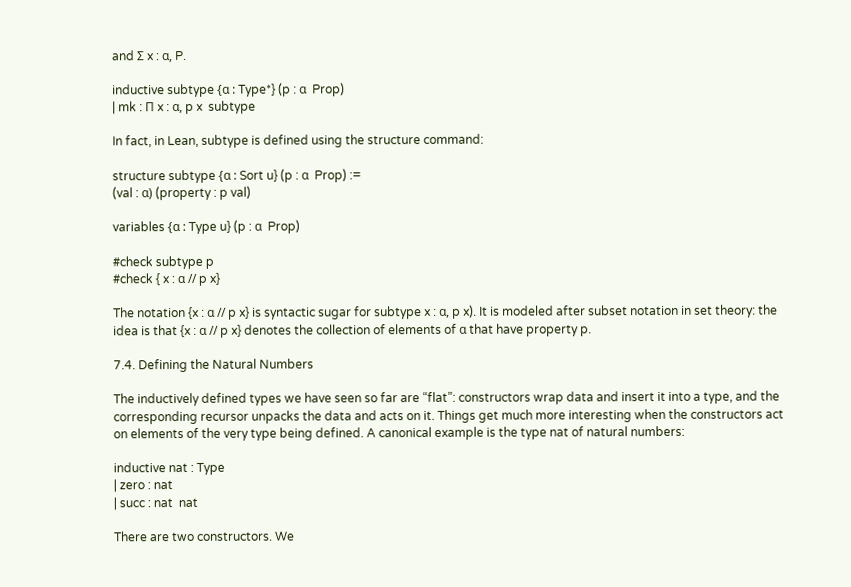and Σ x : α, P.

inductive subtype {α : Type*} (p : α  Prop)
| mk : Π x : α, p x  subtype

In fact, in Lean, subtype is defined using the structure command:

structure subtype {α : Sort u} (p : α  Prop) :=
(val : α) (property : p val)

variables {α : Type u} (p : α  Prop)

#check subtype p
#check { x : α // p x}

The notation {x : α // p x} is syntactic sugar for subtype x : α, p x). It is modeled after subset notation in set theory: the idea is that {x : α // p x} denotes the collection of elements of α that have property p.

7.4. Defining the Natural Numbers

The inductively defined types we have seen so far are “flat”: constructors wrap data and insert it into a type, and the corresponding recursor unpacks the data and acts on it. Things get much more interesting when the constructors act on elements of the very type being defined. A canonical example is the type nat of natural numbers:

inductive nat : Type
| zero : nat
| succ : nat  nat

There are two constructors. We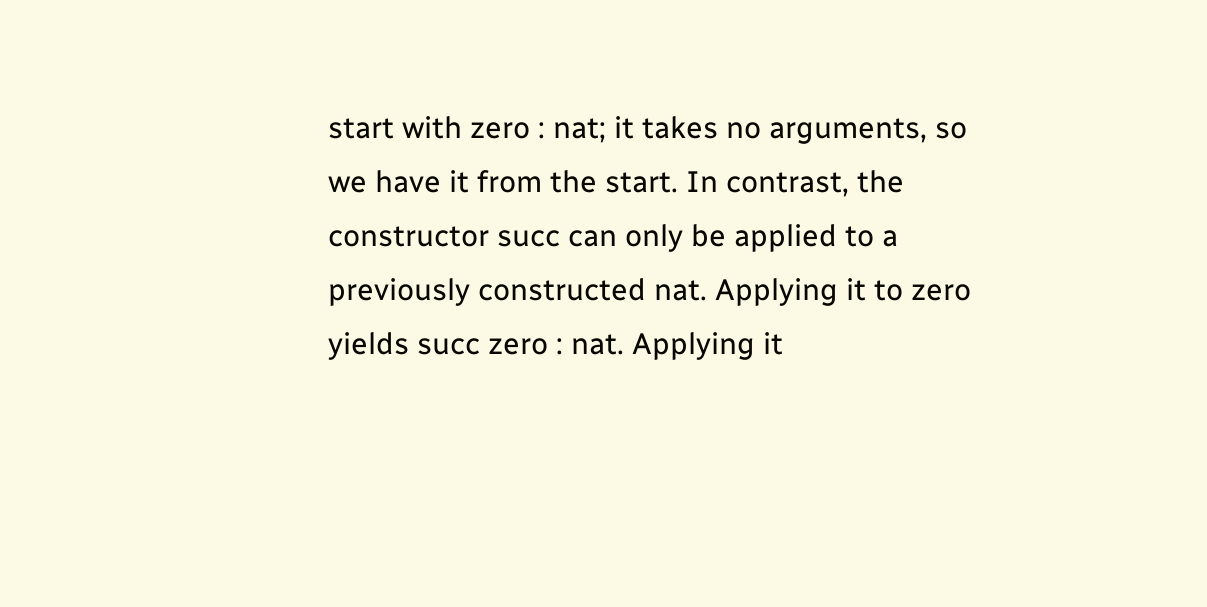start with zero : nat; it takes no arguments, so we have it from the start. In contrast, the constructor succ can only be applied to a previously constructed nat. Applying it to zero yields succ zero : nat. Applying it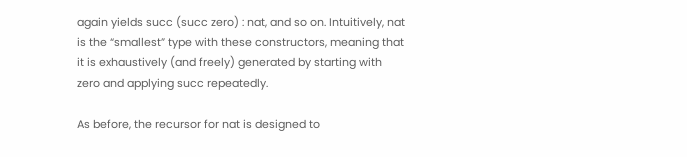again yields succ (succ zero) : nat, and so on. Intuitively, nat is the “smallest” type with these constructors, meaning that it is exhaustively (and freely) generated by starting with zero and applying succ repeatedly.

As before, the recursor for nat is designed to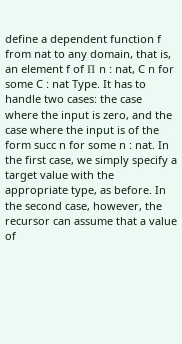define a dependent function f from nat to any domain, that is, an element f of Π n : nat, C n for some C : nat Type. It has to handle two cases: the case where the input is zero, and the case where the input is of the form succ n for some n : nat. In the first case, we simply specify a target value with the appropriate type, as before. In the second case, however, the recursor can assume that a value of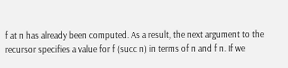f at n has already been computed. As a result, the next argument to the recursor specifies a value for f (succ n) in terms of n and f n. If we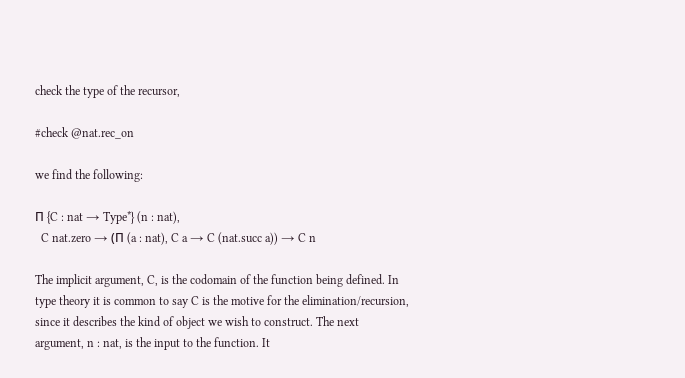check the type of the recursor,

#check @nat.rec_on

we find the following:

Π {C : nat → Type*} (n : nat),
  C nat.zero → (Π (a : nat), C a → C (nat.succ a)) → C n

The implicit argument, C, is the codomain of the function being defined. In type theory it is common to say C is the motive for the elimination/recursion, since it describes the kind of object we wish to construct. The next argument, n : nat, is the input to the function. It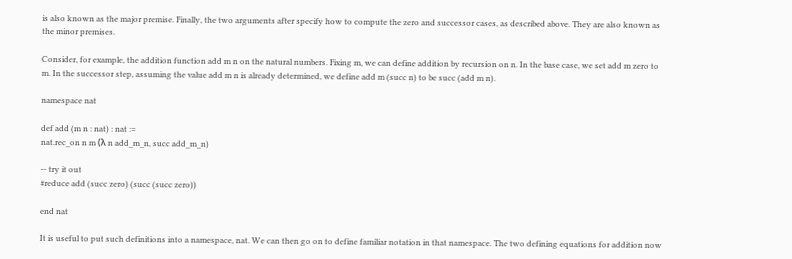is also known as the major premise. Finally, the two arguments after specify how to compute the zero and successor cases, as described above. They are also known as the minor premises.

Consider, for example, the addition function add m n on the natural numbers. Fixing m, we can define addition by recursion on n. In the base case, we set add m zero to m. In the successor step, assuming the value add m n is already determined, we define add m (succ n) to be succ (add m n).

namespace nat

def add (m n : nat) : nat :=
nat.rec_on n m (λ n add_m_n, succ add_m_n)

-- try it out
#reduce add (succ zero) (succ (succ zero))

end nat

It is useful to put such definitions into a namespace, nat. We can then go on to define familiar notation in that namespace. The two defining equations for addition now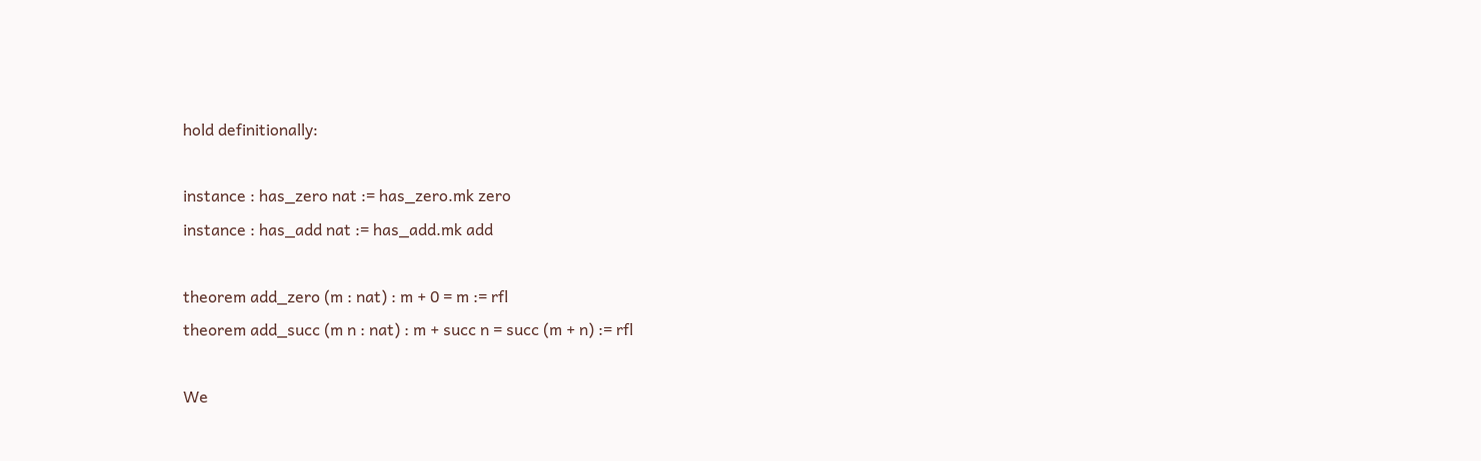hold definitionally:

instance : has_zero nat := has_zero.mk zero
instance : has_add nat := has_add.mk add

theorem add_zero (m : nat) : m + 0 = m := rfl
theorem add_succ (m n : nat) : m + succ n = succ (m + n) := rfl

We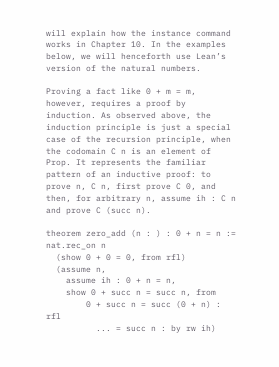will explain how the instance command works in Chapter 10. In the examples below, we will henceforth use Lean’s version of the natural numbers.

Proving a fact like 0 + m = m, however, requires a proof by induction. As observed above, the induction principle is just a special case of the recursion principle, when the codomain C n is an element of Prop. It represents the familiar pattern of an inductive proof: to prove n, C n, first prove C 0, and then, for arbitrary n, assume ih : C n and prove C (succ n).

theorem zero_add (n : ) : 0 + n = n :=
nat.rec_on n
  (show 0 + 0 = 0, from rfl)
  (assume n,
    assume ih : 0 + n = n,
    show 0 + succ n = succ n, from
        0 + succ n = succ (0 + n) : rfl
          ... = succ n : by rw ih)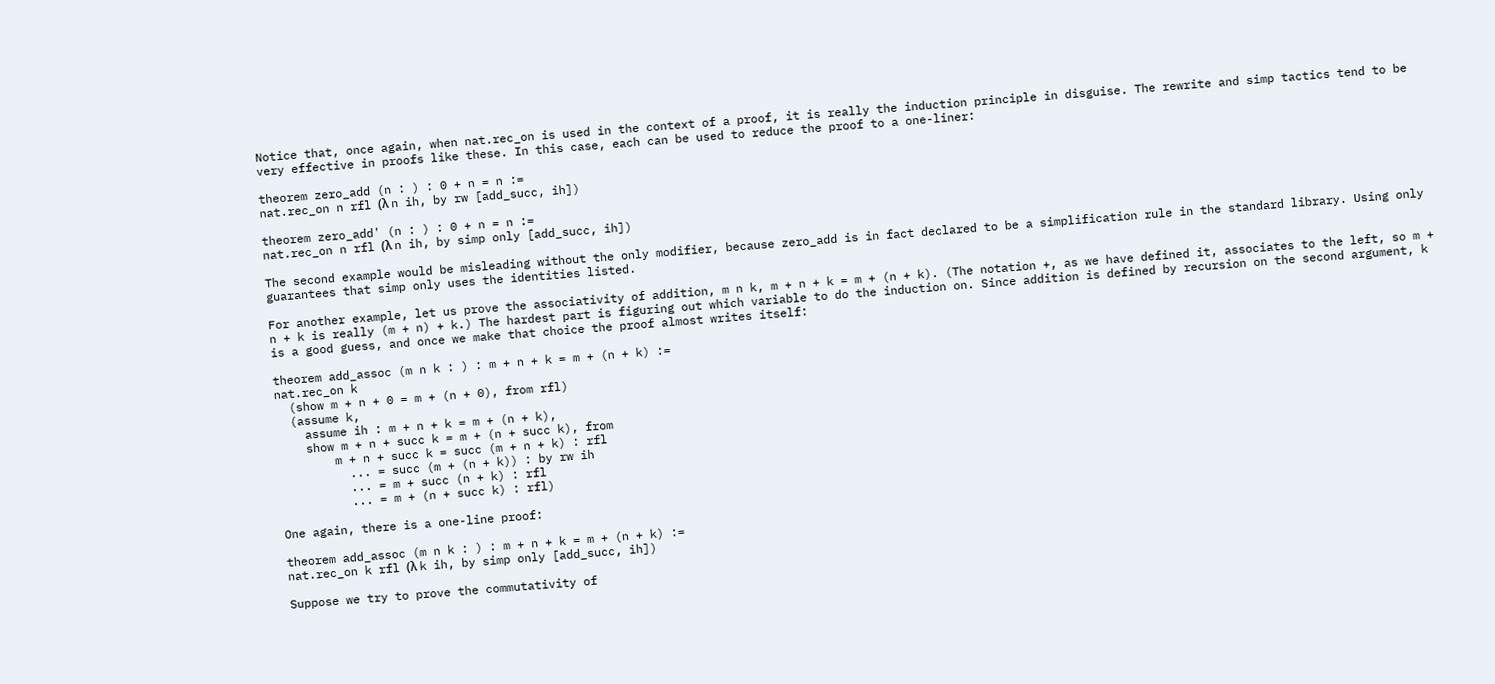Notice that, once again, when nat.rec_on is used in the context of a proof, it is really the induction principle in disguise. The rewrite and simp tactics tend to be very effective in proofs like these. In this case, each can be used to reduce the proof to a one-liner:

theorem zero_add (n : ) : 0 + n = n :=
nat.rec_on n rfl (λ n ih, by rw [add_succ, ih])

theorem zero_add' (n : ) : 0 + n = n :=
nat.rec_on n rfl (λ n ih, by simp only [add_succ, ih])

The second example would be misleading without the only modifier, because zero_add is in fact declared to be a simplification rule in the standard library. Using only guarantees that simp only uses the identities listed.

For another example, let us prove the associativity of addition, m n k, m + n + k = m + (n + k). (The notation +, as we have defined it, associates to the left, so m + n + k is really (m + n) + k.) The hardest part is figuring out which variable to do the induction on. Since addition is defined by recursion on the second argument, k is a good guess, and once we make that choice the proof almost writes itself:

theorem add_assoc (m n k : ) : m + n + k = m + (n + k) :=
nat.rec_on k
  (show m + n + 0 = m + (n + 0), from rfl)
  (assume k,
    assume ih : m + n + k = m + (n + k),
    show m + n + succ k = m + (n + succ k), from
        m + n + succ k = succ (m + n + k) : rfl
          ... = succ (m + (n + k)) : by rw ih
          ... = m + succ (n + k) : rfl
          ... = m + (n + succ k) : rfl)

One again, there is a one-line proof:

theorem add_assoc (m n k : ) : m + n + k = m + (n + k) :=
nat.rec_on k rfl (λ k ih, by simp only [add_succ, ih])

Suppose we try to prove the commutativity of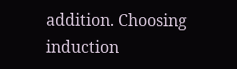addition. Choosing induction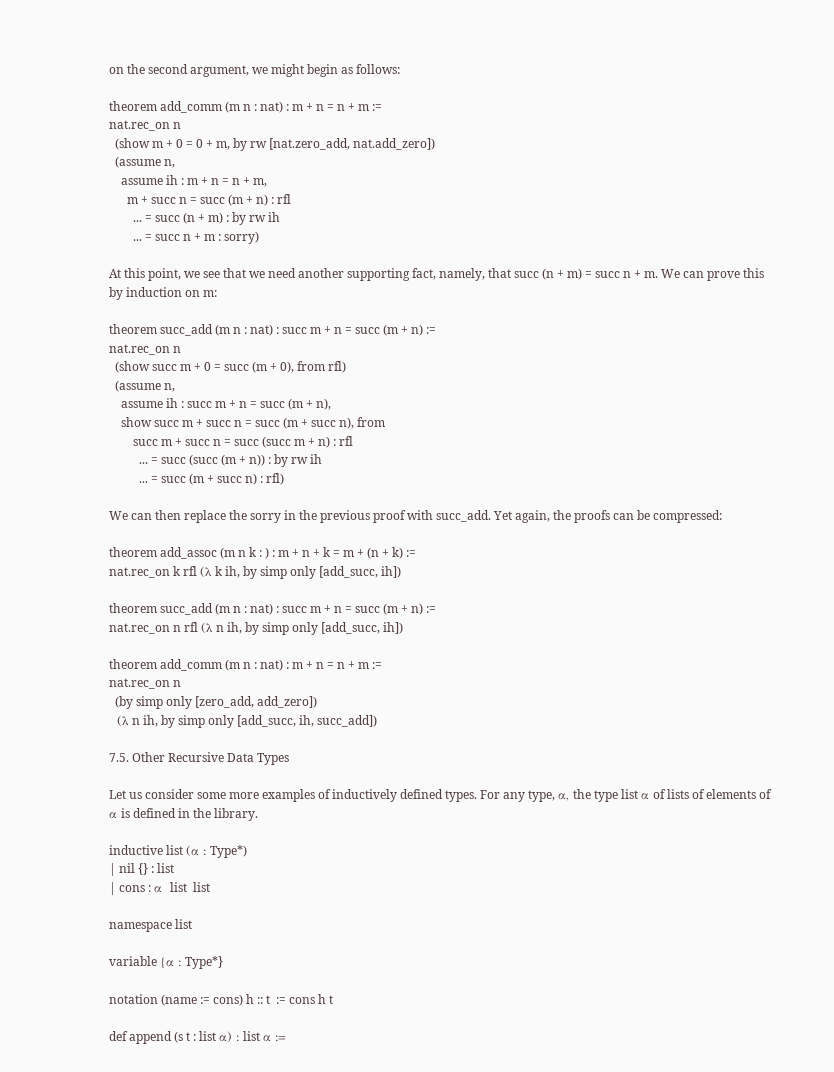on the second argument, we might begin as follows:

theorem add_comm (m n : nat) : m + n = n + m :=
nat.rec_on n
  (show m + 0 = 0 + m, by rw [nat.zero_add, nat.add_zero])
  (assume n,
    assume ih : m + n = n + m,
      m + succ n = succ (m + n) : rfl
        ... = succ (n + m) : by rw ih
        ... = succ n + m : sorry)

At this point, we see that we need another supporting fact, namely, that succ (n + m) = succ n + m. We can prove this by induction on m:

theorem succ_add (m n : nat) : succ m + n = succ (m + n) :=
nat.rec_on n
  (show succ m + 0 = succ (m + 0), from rfl)
  (assume n,
    assume ih : succ m + n = succ (m + n),
    show succ m + succ n = succ (m + succ n), from
        succ m + succ n = succ (succ m + n) : rfl
          ... = succ (succ (m + n)) : by rw ih
          ... = succ (m + succ n) : rfl)

We can then replace the sorry in the previous proof with succ_add. Yet again, the proofs can be compressed:

theorem add_assoc (m n k : ) : m + n + k = m + (n + k) :=
nat.rec_on k rfl (λ k ih, by simp only [add_succ, ih])

theorem succ_add (m n : nat) : succ m + n = succ (m + n) :=
nat.rec_on n rfl (λ n ih, by simp only [add_succ, ih])

theorem add_comm (m n : nat) : m + n = n + m :=
nat.rec_on n
  (by simp only [zero_add, add_zero])
  (λ n ih, by simp only [add_succ, ih, succ_add])

7.5. Other Recursive Data Types

Let us consider some more examples of inductively defined types. For any type, α, the type list α of lists of elements of α is defined in the library.

inductive list (α : Type*)
| nil {} : list
| cons : α  list  list

namespace list

variable {α : Type*}

notation (name := cons) h :: t  := cons h t

def append (s t : list α) : list α :=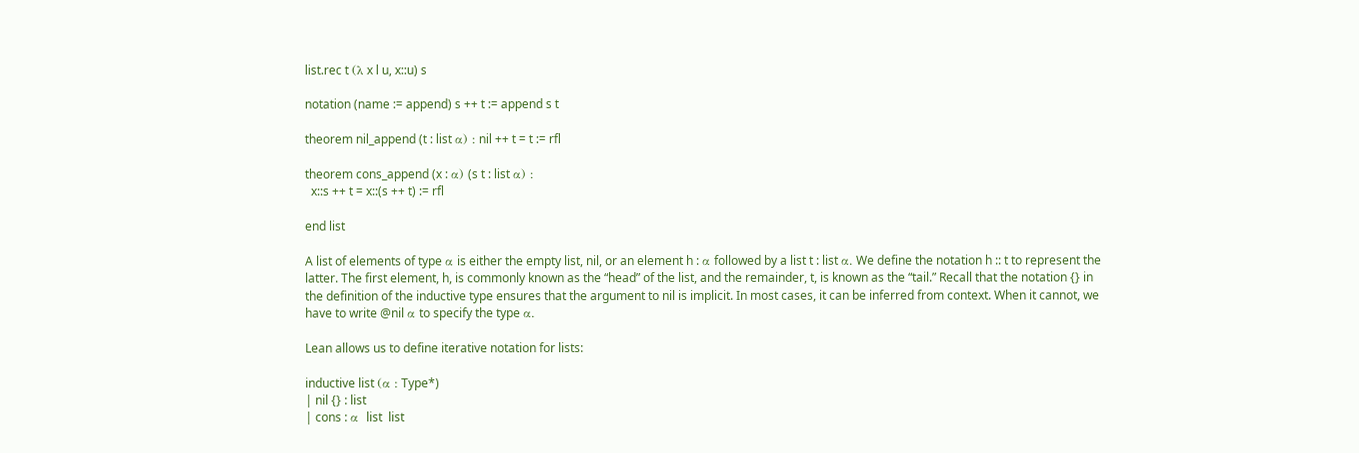list.rec t (λ x l u, x::u) s

notation (name := append) s ++ t := append s t

theorem nil_append (t : list α) : nil ++ t = t := rfl

theorem cons_append (x : α) (s t : list α) :
  x::s ++ t = x::(s ++ t) := rfl

end list

A list of elements of type α is either the empty list, nil, or an element h : α followed by a list t : list α. We define the notation h :: t to represent the latter. The first element, h, is commonly known as the “head” of the list, and the remainder, t, is known as the “tail.” Recall that the notation {} in the definition of the inductive type ensures that the argument to nil is implicit. In most cases, it can be inferred from context. When it cannot, we have to write @nil α to specify the type α.

Lean allows us to define iterative notation for lists:

inductive list (α : Type*)
| nil {} : list
| cons : α  list  list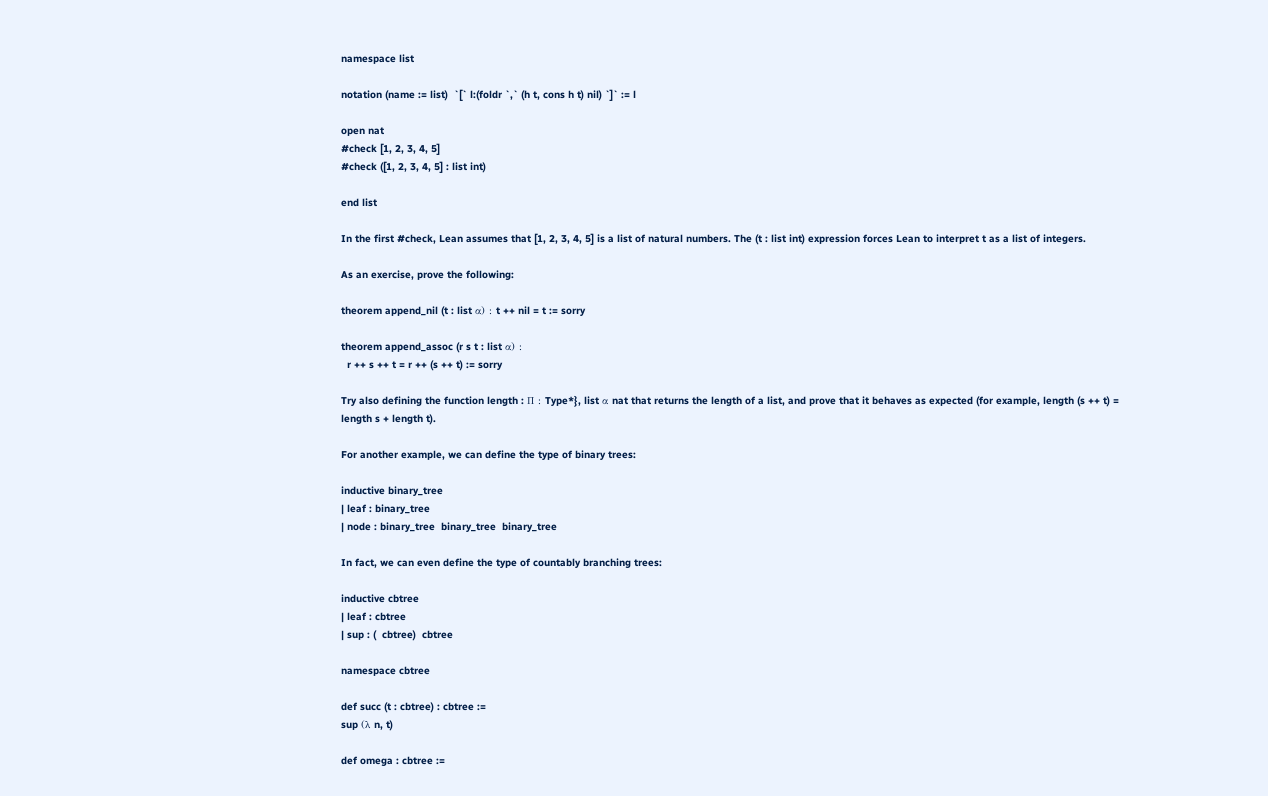namespace list

notation (name := list)  `[` l:(foldr `,` (h t, cons h t) nil) `]` := l

open nat
#check [1, 2, 3, 4, 5]
#check ([1, 2, 3, 4, 5] : list int)

end list

In the first #check, Lean assumes that [1, 2, 3, 4, 5] is a list of natural numbers. The (t : list int) expression forces Lean to interpret t as a list of integers.

As an exercise, prove the following:

theorem append_nil (t : list α) : t ++ nil = t := sorry

theorem append_assoc (r s t : list α) :
  r ++ s ++ t = r ++ (s ++ t) := sorry

Try also defining the function length : Π : Type*}, list α nat that returns the length of a list, and prove that it behaves as expected (for example, length (s ++ t) = length s + length t).

For another example, we can define the type of binary trees:

inductive binary_tree
| leaf : binary_tree
| node : binary_tree  binary_tree  binary_tree

In fact, we can even define the type of countably branching trees:

inductive cbtree
| leaf : cbtree
| sup : (  cbtree)  cbtree

namespace cbtree

def succ (t : cbtree) : cbtree :=
sup (λ n, t)

def omega : cbtree :=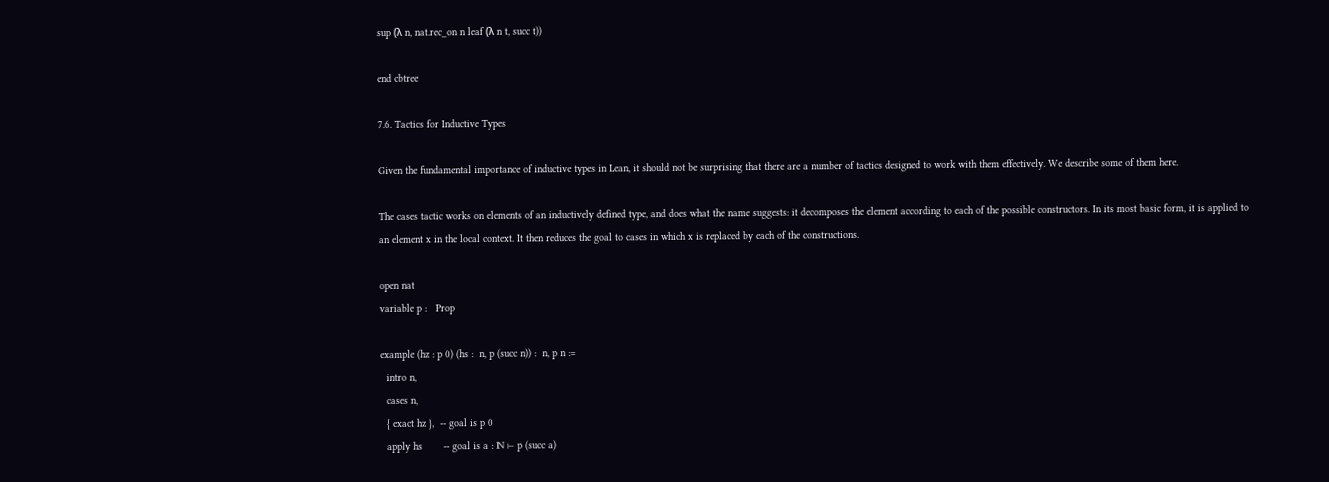sup (λ n, nat.rec_on n leaf (λ n t, succ t))

end cbtree

7.6. Tactics for Inductive Types

Given the fundamental importance of inductive types in Lean, it should not be surprising that there are a number of tactics designed to work with them effectively. We describe some of them here.

The cases tactic works on elements of an inductively defined type, and does what the name suggests: it decomposes the element according to each of the possible constructors. In its most basic form, it is applied to an element x in the local context. It then reduces the goal to cases in which x is replaced by each of the constructions.

open nat
variable p :   Prop

example (hz : p 0) (hs :  n, p (succ n)) :  n, p n :=
  intro n,
  cases n,
  { exact hz },  -- goal is p 0
  apply hs       -- goal is a : ℕ ⊢ p (succ a)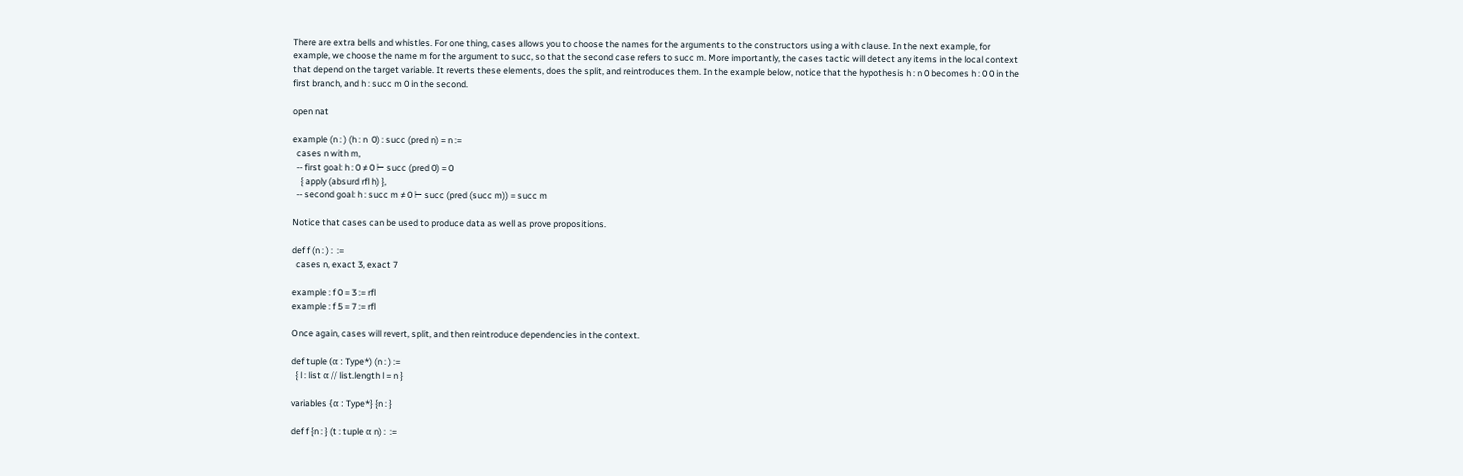There are extra bells and whistles. For one thing, cases allows you to choose the names for the arguments to the constructors using a with clause. In the next example, for example, we choose the name m for the argument to succ, so that the second case refers to succ m. More importantly, the cases tactic will detect any items in the local context that depend on the target variable. It reverts these elements, does the split, and reintroduces them. In the example below, notice that the hypothesis h : n 0 becomes h : 0 0 in the first branch, and h : succ m 0 in the second.

open nat

example (n : ) (h : n  0) : succ (pred n) = n :=
  cases n with m,
  -- first goal: h : 0 ≠ 0 ⊢ succ (pred 0) = 0
    { apply (absurd rfl h) },
  -- second goal: h : succ m ≠ 0 ⊢ succ (pred (succ m)) = succ m

Notice that cases can be used to produce data as well as prove propositions.

def f (n : ) :  :=
  cases n, exact 3, exact 7

example : f 0 = 3 := rfl
example : f 5 = 7 := rfl

Once again, cases will revert, split, and then reintroduce dependencies in the context.

def tuple (α : Type*) (n : ) :=
  { l : list α // list.length l = n }

variables {α : Type*} {n : }

def f {n : } (t : tuple α n) :  :=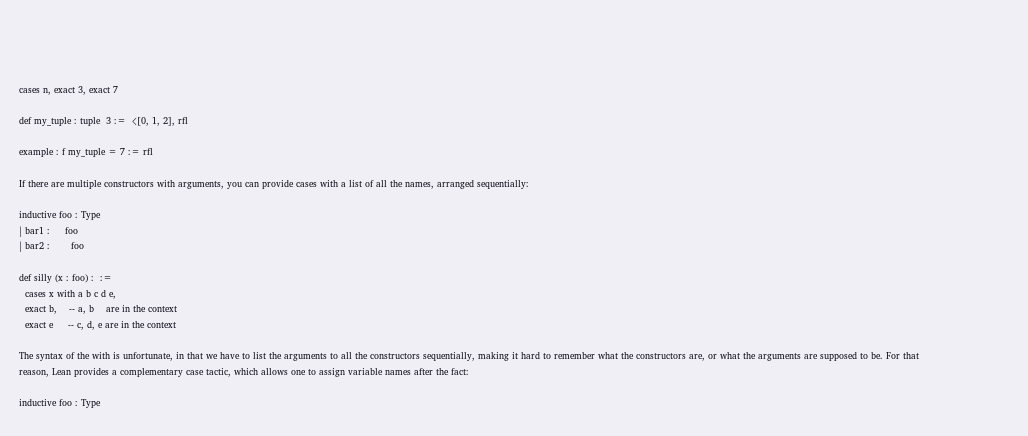cases n, exact 3, exact 7

def my_tuple : tuple  3 :=  ⟨[0, 1, 2], rfl

example : f my_tuple = 7 := rfl

If there are multiple constructors with arguments, you can provide cases with a list of all the names, arranged sequentially:

inductive foo : Type
| bar1 :     foo
| bar2 :       foo

def silly (x : foo) :  :=
  cases x with a b c d e,
  exact b,    -- a, b    are in the context
  exact e     -- c, d, e are in the context

The syntax of the with is unfortunate, in that we have to list the arguments to all the constructors sequentially, making it hard to remember what the constructors are, or what the arguments are supposed to be. For that reason, Lean provides a complementary case tactic, which allows one to assign variable names after the fact:

inductive foo : Type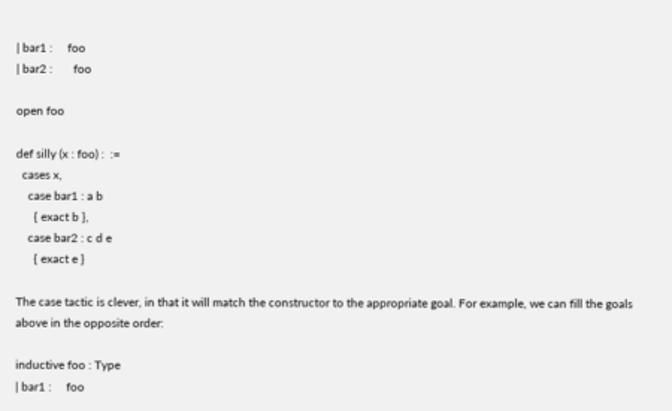| bar1 :     foo
| bar2 :       foo

open foo

def silly (x : foo) :  :=
  cases x,
    case bar1 : a b
      { exact b },
    case bar2 : c d e
      { exact e }

The case tactic is clever, in that it will match the constructor to the appropriate goal. For example, we can fill the goals above in the opposite order:

inductive foo : Type
| bar1 :     foo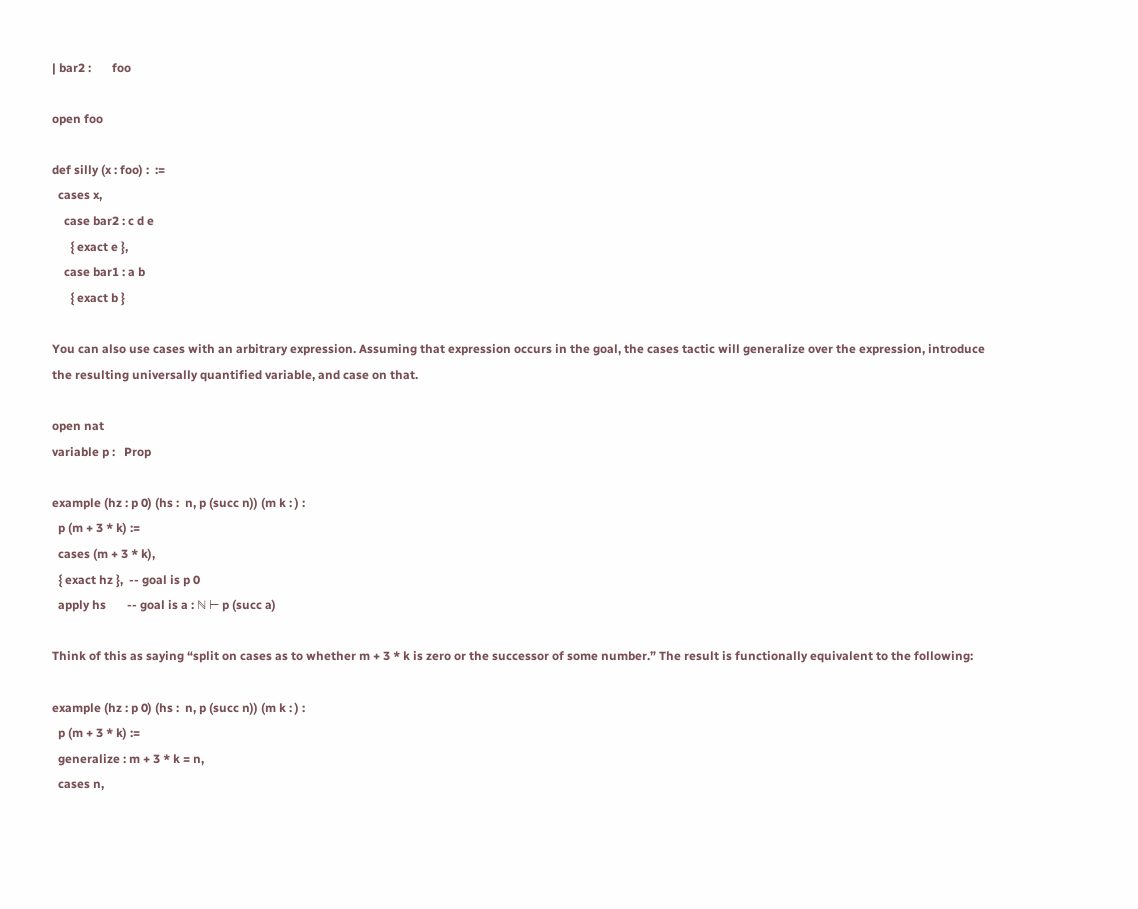| bar2 :       foo

open foo

def silly (x : foo) :  :=
  cases x,
    case bar2 : c d e
      { exact e },
    case bar1 : a b
      { exact b }

You can also use cases with an arbitrary expression. Assuming that expression occurs in the goal, the cases tactic will generalize over the expression, introduce the resulting universally quantified variable, and case on that.

open nat
variable p :   Prop

example (hz : p 0) (hs :  n, p (succ n)) (m k : ) :
  p (m + 3 * k) :=
  cases (m + 3 * k),
  { exact hz },  -- goal is p 0
  apply hs       -- goal is a : ℕ ⊢ p (succ a)

Think of this as saying “split on cases as to whether m + 3 * k is zero or the successor of some number.” The result is functionally equivalent to the following:

example (hz : p 0) (hs :  n, p (succ n)) (m k : ) :
  p (m + 3 * k) :=
  generalize : m + 3 * k = n,
  cases n,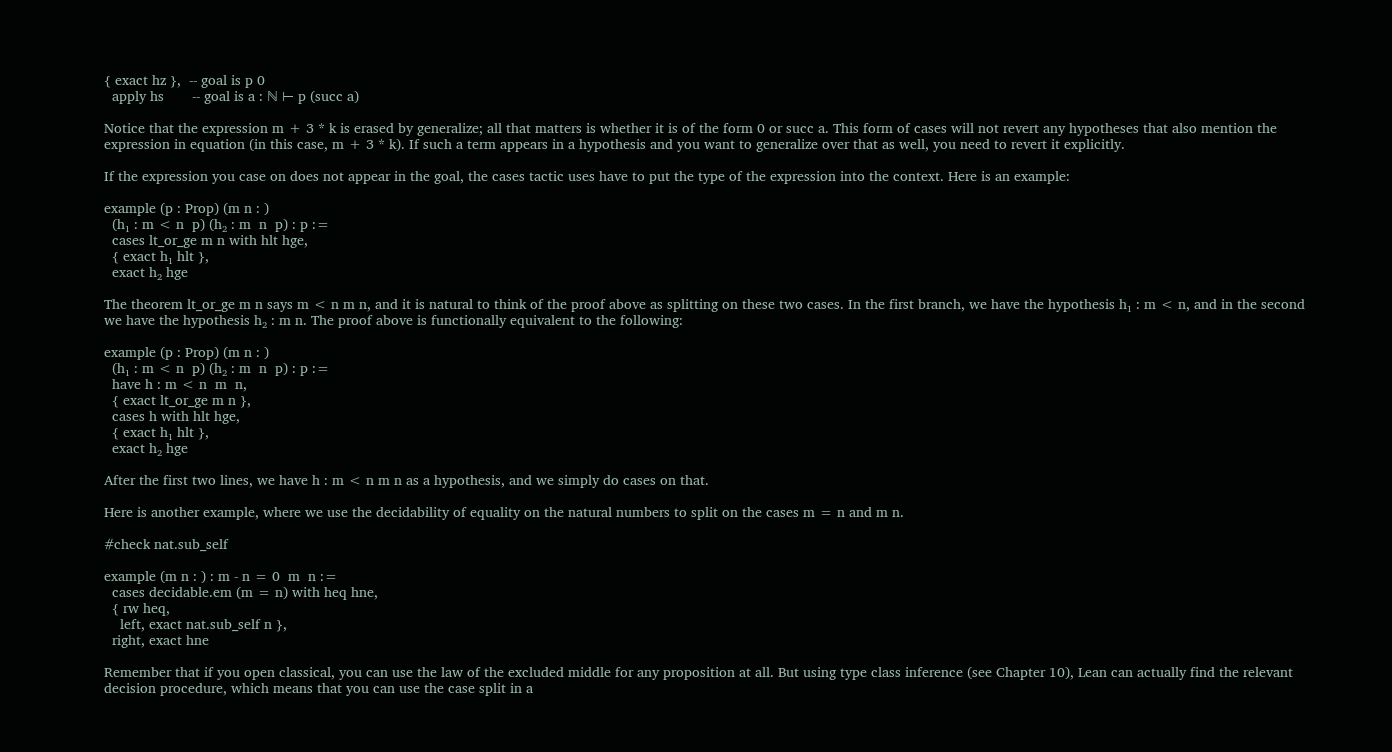{ exact hz },  -- goal is p 0
  apply hs       -- goal is a : ℕ ⊢ p (succ a)

Notice that the expression m + 3 * k is erased by generalize; all that matters is whether it is of the form 0 or succ a. This form of cases will not revert any hypotheses that also mention the expression in equation (in this case, m + 3 * k). If such a term appears in a hypothesis and you want to generalize over that as well, you need to revert it explicitly.

If the expression you case on does not appear in the goal, the cases tactic uses have to put the type of the expression into the context. Here is an example:

example (p : Prop) (m n : )
  (h₁ : m < n  p) (h₂ : m  n  p) : p :=
  cases lt_or_ge m n with hlt hge,
  { exact h₁ hlt },
  exact h₂ hge

The theorem lt_or_ge m n says m < n m n, and it is natural to think of the proof above as splitting on these two cases. In the first branch, we have the hypothesis h₁ : m < n, and in the second we have the hypothesis h₂ : m n. The proof above is functionally equivalent to the following:

example (p : Prop) (m n : )
  (h₁ : m < n  p) (h₂ : m  n  p) : p :=
  have h : m < n  m  n,
  { exact lt_or_ge m n },
  cases h with hlt hge,
  { exact h₁ hlt },
  exact h₂ hge

After the first two lines, we have h : m < n m n as a hypothesis, and we simply do cases on that.

Here is another example, where we use the decidability of equality on the natural numbers to split on the cases m = n and m n.

#check nat.sub_self

example (m n : ) : m - n = 0  m  n :=
  cases decidable.em (m = n) with heq hne,
  { rw heq,
    left, exact nat.sub_self n },
  right, exact hne

Remember that if you open classical, you can use the law of the excluded middle for any proposition at all. But using type class inference (see Chapter 10), Lean can actually find the relevant decision procedure, which means that you can use the case split in a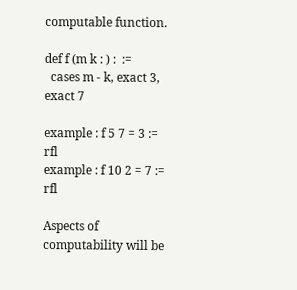computable function.

def f (m k : ) :  :=
  cases m - k, exact 3, exact 7

example : f 5 7 = 3 := rfl
example : f 10 2 = 7 := rfl

Aspects of computability will be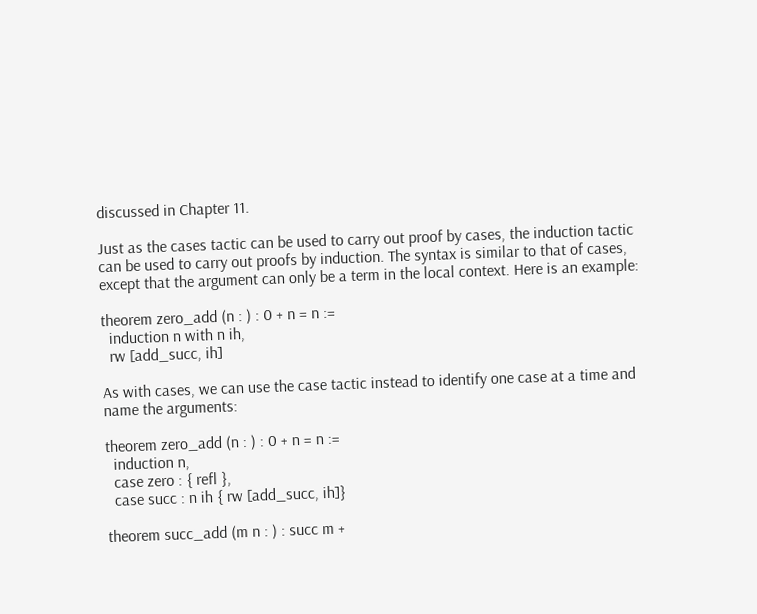discussed in Chapter 11.

Just as the cases tactic can be used to carry out proof by cases, the induction tactic can be used to carry out proofs by induction. The syntax is similar to that of cases, except that the argument can only be a term in the local context. Here is an example:

theorem zero_add (n : ) : 0 + n = n :=
  induction n with n ih,
  rw [add_succ, ih]

As with cases, we can use the case tactic instead to identify one case at a time and name the arguments:

theorem zero_add (n : ) : 0 + n = n :=
  induction n,
  case zero : { refl },
  case succ : n ih { rw [add_succ, ih]}

theorem succ_add (m n : ) : succ m +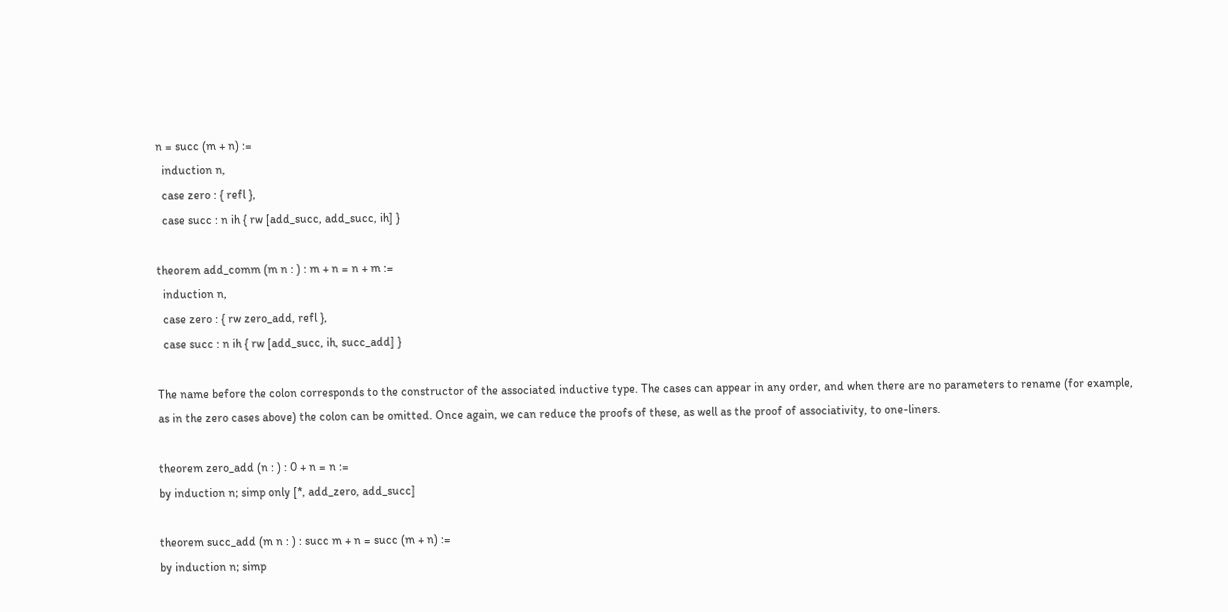n = succ (m + n) :=
  induction n,
  case zero : { refl },
  case succ : n ih { rw [add_succ, add_succ, ih] }

theorem add_comm (m n : ) : m + n = n + m :=
  induction n,
  case zero : { rw zero_add, refl },
  case succ : n ih { rw [add_succ, ih, succ_add] }

The name before the colon corresponds to the constructor of the associated inductive type. The cases can appear in any order, and when there are no parameters to rename (for example, as in the zero cases above) the colon can be omitted. Once again, we can reduce the proofs of these, as well as the proof of associativity, to one-liners.

theorem zero_add (n : ) : 0 + n = n :=
by induction n; simp only [*, add_zero, add_succ]

theorem succ_add (m n : ) : succ m + n = succ (m + n) :=
by induction n; simp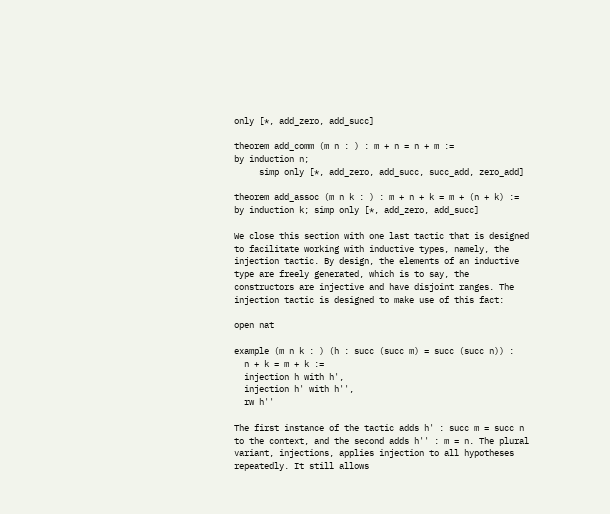only [*, add_zero, add_succ]

theorem add_comm (m n : ) : m + n = n + m :=
by induction n;
     simp only [*, add_zero, add_succ, succ_add, zero_add]

theorem add_assoc (m n k : ) : m + n + k = m + (n + k) :=
by induction k; simp only [*, add_zero, add_succ]

We close this section with one last tactic that is designed to facilitate working with inductive types, namely, the injection tactic. By design, the elements of an inductive type are freely generated, which is to say, the constructors are injective and have disjoint ranges. The injection tactic is designed to make use of this fact:

open nat

example (m n k : ) (h : succ (succ m) = succ (succ n)) :
  n + k = m + k :=
  injection h with h',
  injection h' with h'',
  rw h''

The first instance of the tactic adds h' : succ m = succ n to the context, and the second adds h'' : m = n. The plural variant, injections, applies injection to all hypotheses repeatedly. It still allows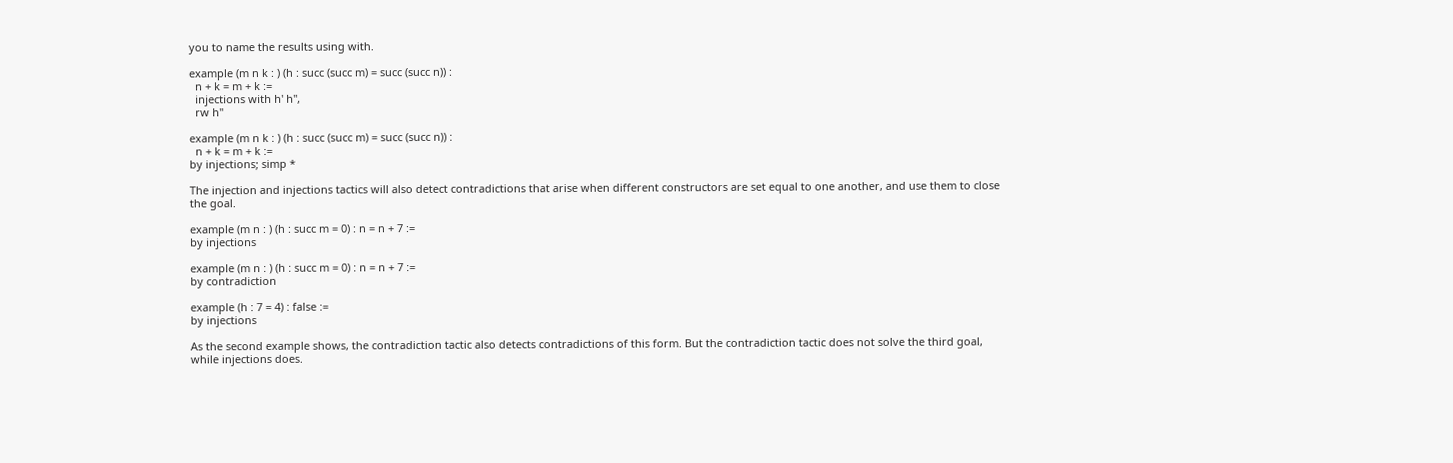you to name the results using with.

example (m n k : ) (h : succ (succ m) = succ (succ n)) :
  n + k = m + k :=
  injections with h' h'',
  rw h''

example (m n k : ) (h : succ (succ m) = succ (succ n)) :
  n + k = m + k :=
by injections; simp *

The injection and injections tactics will also detect contradictions that arise when different constructors are set equal to one another, and use them to close the goal.

example (m n : ) (h : succ m = 0) : n = n + 7 :=
by injections

example (m n : ) (h : succ m = 0) : n = n + 7 :=
by contradiction

example (h : 7 = 4) : false :=
by injections

As the second example shows, the contradiction tactic also detects contradictions of this form. But the contradiction tactic does not solve the third goal, while injections does.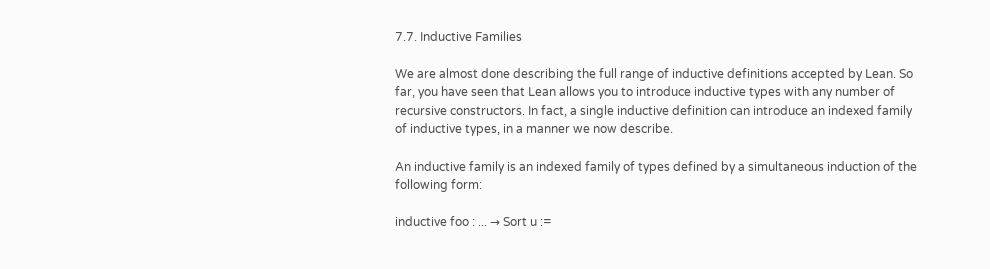7.7. Inductive Families

We are almost done describing the full range of inductive definitions accepted by Lean. So far, you have seen that Lean allows you to introduce inductive types with any number of recursive constructors. In fact, a single inductive definition can introduce an indexed family of inductive types, in a manner we now describe.

An inductive family is an indexed family of types defined by a simultaneous induction of the following form:

inductive foo : ... → Sort u :=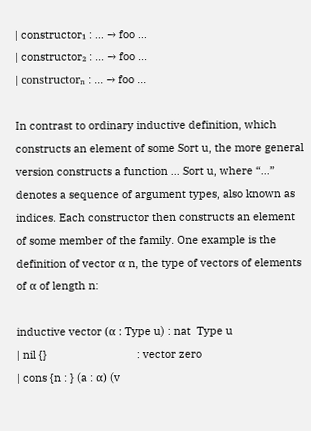| constructor₁ : ... → foo ...
| constructor₂ : ... → foo ...
| constructorₙ : ... → foo ...

In contrast to ordinary inductive definition, which constructs an element of some Sort u, the more general version constructs a function ... Sort u, where “...” denotes a sequence of argument types, also known as indices. Each constructor then constructs an element of some member of the family. One example is the definition of vector α n, the type of vectors of elements of α of length n:

inductive vector (α : Type u) : nat  Type u
| nil {}                              : vector zero
| cons {n : } (a : α) (v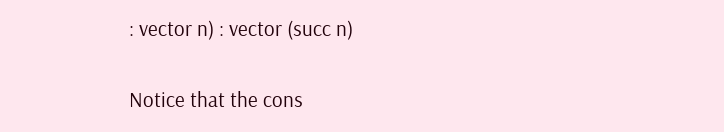: vector n) : vector (succ n)

Notice that the cons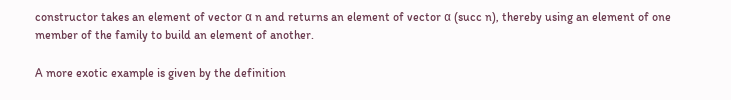constructor takes an element of vector α n and returns an element of vector α (succ n), thereby using an element of one member of the family to build an element of another.

A more exotic example is given by the definition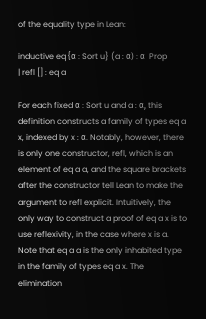of the equality type in Lean:

inductive eq {α : Sort u} (a : α) : α  Prop
| refl [] : eq a

For each fixed α : Sort u and a : α, this definition constructs a family of types eq a x, indexed by x : α. Notably, however, there is only one constructor, refl, which is an element of eq a a, and the square brackets after the constructor tell Lean to make the argument to refl explicit. Intuitively, the only way to construct a proof of eq a x is to use reflexivity, in the case where x is a. Note that eq a a is the only inhabited type in the family of types eq a x. The elimination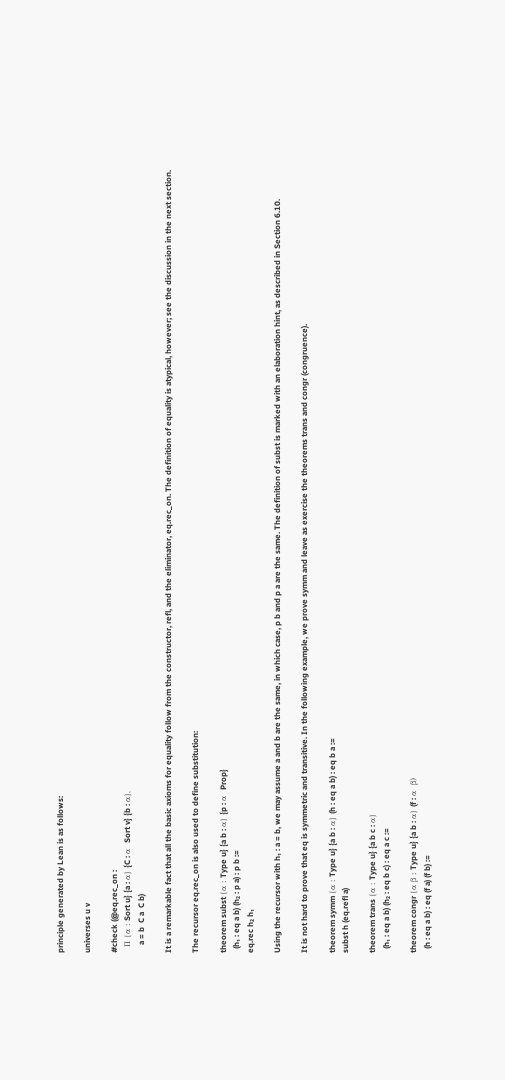principle generated by Lean is as follows:

universes u v

#check (@eq.rec_on :
  Π {α : Sort u} {a : α} {C : α  Sort v} {b : α},
    a = b  C a  C b)

It is a remarkable fact that all the basic axioms for equality follow from the constructor, refl, and the eliminator, eq.rec_on. The definition of equality is atypical, however; see the discussion in the next section.

The recursor eq.rec_on is also used to define substitution:

theorem subst {α : Type u} {a b : α} {p : α  Prop}
  (h₁ : eq a b) (h₂ : p a) : p b :=
eq.rec h₂ h₁

Using the recursor with h₁ : a = b, we may assume a and b are the same, in which case, p b and p a are the same. The definition of subst is marked with an elaboration hint, as described in Section 6.10.

It is not hard to prove that eq is symmetric and transitive. In the following example, we prove symm and leave as exercise the theorems trans and congr (congruence).

theorem symm {α : Type u} {a b : α} (h : eq a b) : eq b a :=
subst h (eq.refl a)

theorem trans {α : Type u} {a b c : α}
  (h₁ : eq a b) (h₂ : eq b c) : eq a c :=

theorem congr {α β : Type u} {a b : α} (f : α  β)
  (h : eq a b) : eq (f a) (f b) :=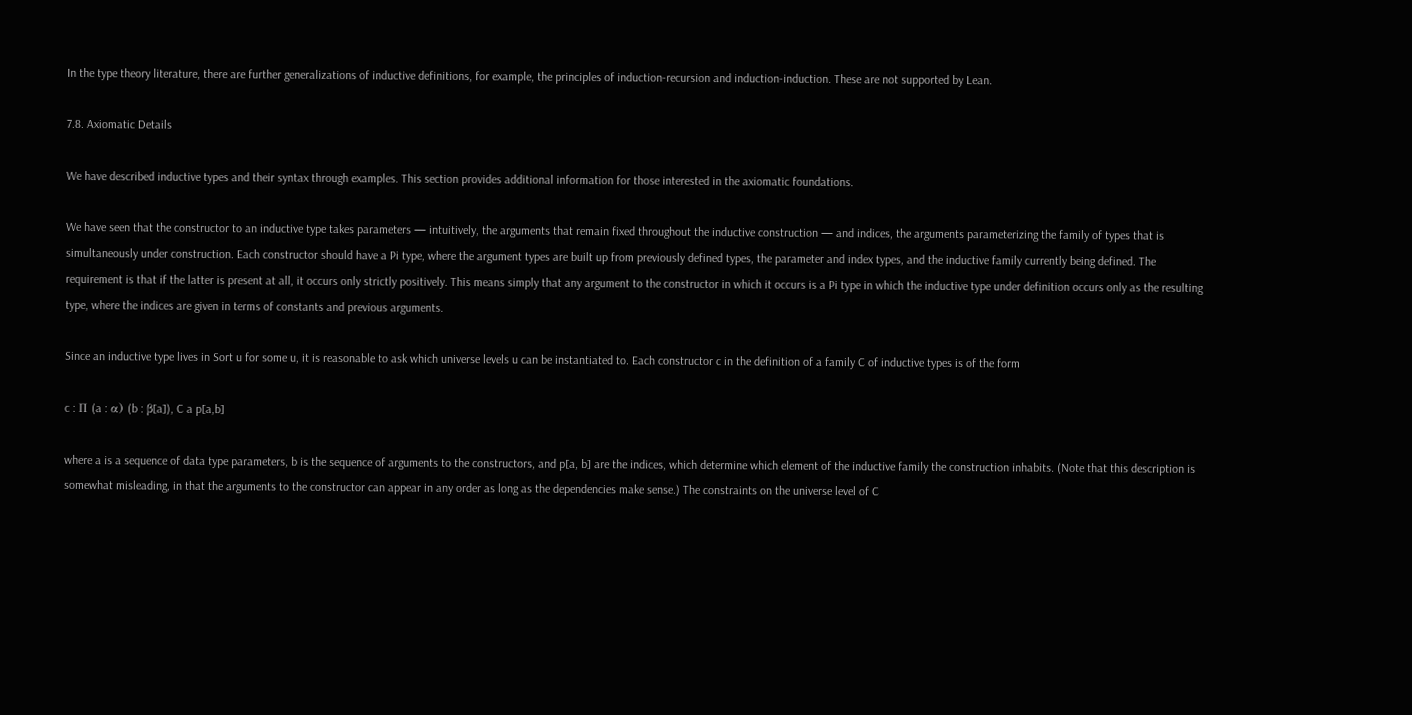In the type theory literature, there are further generalizations of inductive definitions, for example, the principles of induction-recursion and induction-induction. These are not supported by Lean.

7.8. Axiomatic Details

We have described inductive types and their syntax through examples. This section provides additional information for those interested in the axiomatic foundations.

We have seen that the constructor to an inductive type takes parameters — intuitively, the arguments that remain fixed throughout the inductive construction — and indices, the arguments parameterizing the family of types that is simultaneously under construction. Each constructor should have a Pi type, where the argument types are built up from previously defined types, the parameter and index types, and the inductive family currently being defined. The requirement is that if the latter is present at all, it occurs only strictly positively. This means simply that any argument to the constructor in which it occurs is a Pi type in which the inductive type under definition occurs only as the resulting type, where the indices are given in terms of constants and previous arguments.

Since an inductive type lives in Sort u for some u, it is reasonable to ask which universe levels u can be instantiated to. Each constructor c in the definition of a family C of inductive types is of the form

c : Π (a : α) (b : β[a]), C a p[a,b]

where a is a sequence of data type parameters, b is the sequence of arguments to the constructors, and p[a, b] are the indices, which determine which element of the inductive family the construction inhabits. (Note that this description is somewhat misleading, in that the arguments to the constructor can appear in any order as long as the dependencies make sense.) The constraints on the universe level of C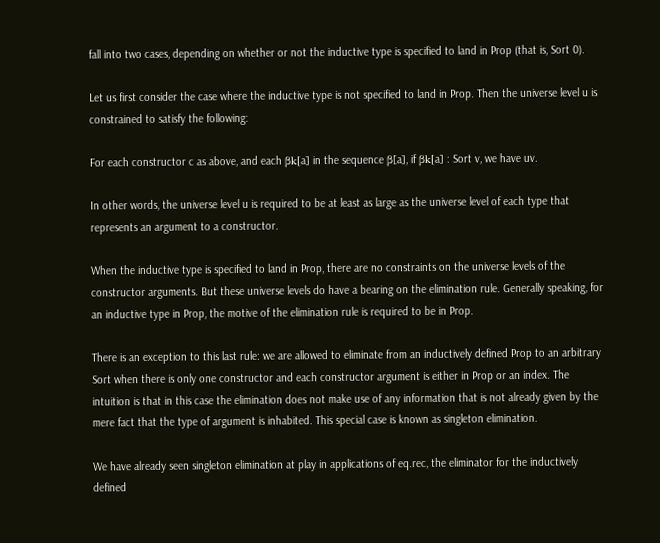fall into two cases, depending on whether or not the inductive type is specified to land in Prop (that is, Sort 0).

Let us first consider the case where the inductive type is not specified to land in Prop. Then the universe level u is constrained to satisfy the following:

For each constructor c as above, and each βk[a] in the sequence β[a], if βk[a] : Sort v, we have uv.

In other words, the universe level u is required to be at least as large as the universe level of each type that represents an argument to a constructor.

When the inductive type is specified to land in Prop, there are no constraints on the universe levels of the constructor arguments. But these universe levels do have a bearing on the elimination rule. Generally speaking, for an inductive type in Prop, the motive of the elimination rule is required to be in Prop.

There is an exception to this last rule: we are allowed to eliminate from an inductively defined Prop to an arbitrary Sort when there is only one constructor and each constructor argument is either in Prop or an index. The intuition is that in this case the elimination does not make use of any information that is not already given by the mere fact that the type of argument is inhabited. This special case is known as singleton elimination.

We have already seen singleton elimination at play in applications of eq.rec, the eliminator for the inductively defined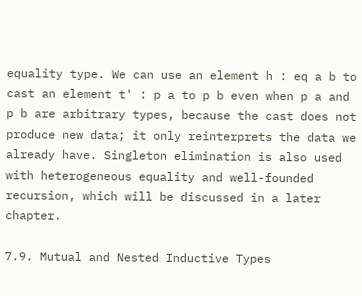equality type. We can use an element h : eq a b to cast an element t' : p a to p b even when p a and p b are arbitrary types, because the cast does not produce new data; it only reinterprets the data we already have. Singleton elimination is also used with heterogeneous equality and well-founded recursion, which will be discussed in a later chapter.

7.9. Mutual and Nested Inductive Types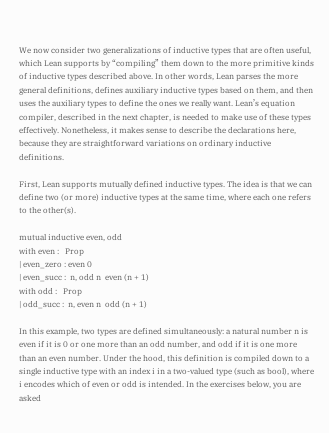We now consider two generalizations of inductive types that are often useful, which Lean supports by “compiling” them down to the more primitive kinds of inductive types described above. In other words, Lean parses the more general definitions, defines auxiliary inductive types based on them, and then uses the auxiliary types to define the ones we really want. Lean’s equation compiler, described in the next chapter, is needed to make use of these types effectively. Nonetheless, it makes sense to describe the declarations here, because they are straightforward variations on ordinary inductive definitions.

First, Lean supports mutually defined inductive types. The idea is that we can define two (or more) inductive types at the same time, where each one refers to the other(s).

mutual inductive even, odd
with even :   Prop
| even_zero : even 0
| even_succ :  n, odd n  even (n + 1)
with odd :   Prop
| odd_succ :  n, even n  odd (n + 1)

In this example, two types are defined simultaneously: a natural number n is even if it is 0 or one more than an odd number, and odd if it is one more than an even number. Under the hood, this definition is compiled down to a single inductive type with an index i in a two-valued type (such as bool), where i encodes which of even or odd is intended. In the exercises below, you are asked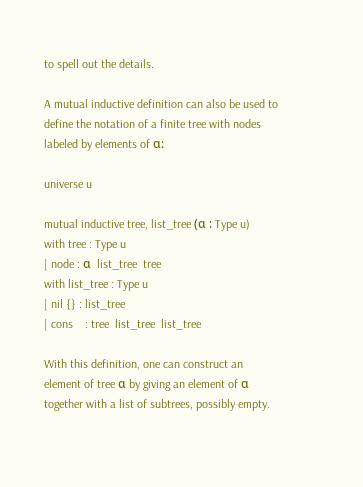to spell out the details.

A mutual inductive definition can also be used to define the notation of a finite tree with nodes labeled by elements of α:

universe u

mutual inductive tree, list_tree (α : Type u)
with tree : Type u
| node : α  list_tree  tree
with list_tree : Type u
| nil {} : list_tree
| cons    : tree  list_tree  list_tree

With this definition, one can construct an element of tree α by giving an element of α together with a list of subtrees, possibly empty.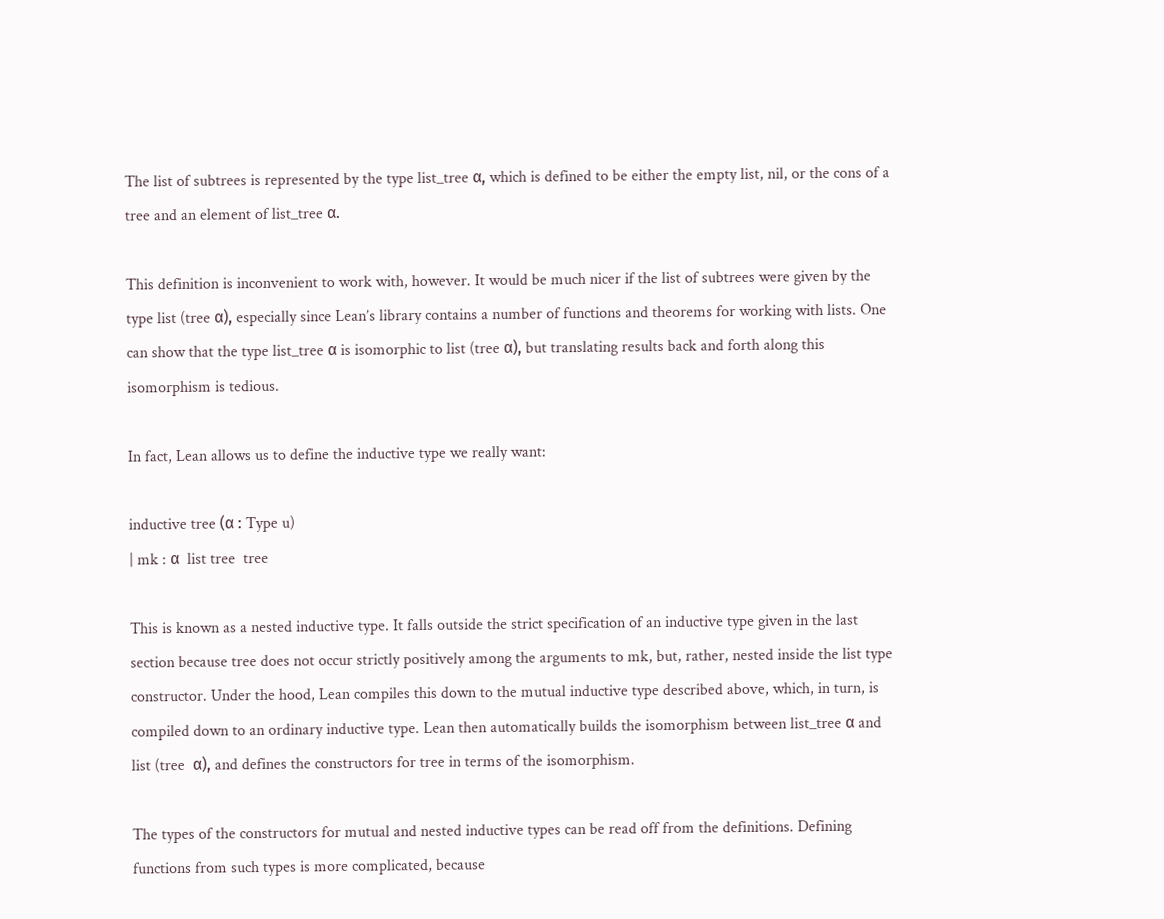The list of subtrees is represented by the type list_tree α, which is defined to be either the empty list, nil, or the cons of a tree and an element of list_tree α.

This definition is inconvenient to work with, however. It would be much nicer if the list of subtrees were given by the type list (tree α), especially since Lean’s library contains a number of functions and theorems for working with lists. One can show that the type list_tree α is isomorphic to list (tree α), but translating results back and forth along this isomorphism is tedious.

In fact, Lean allows us to define the inductive type we really want:

inductive tree (α : Type u)
| mk : α  list tree  tree

This is known as a nested inductive type. It falls outside the strict specification of an inductive type given in the last section because tree does not occur strictly positively among the arguments to mk, but, rather, nested inside the list type constructor. Under the hood, Lean compiles this down to the mutual inductive type described above, which, in turn, is compiled down to an ordinary inductive type. Lean then automatically builds the isomorphism between list_tree α and list (tree  α), and defines the constructors for tree in terms of the isomorphism.

The types of the constructors for mutual and nested inductive types can be read off from the definitions. Defining functions from such types is more complicated, because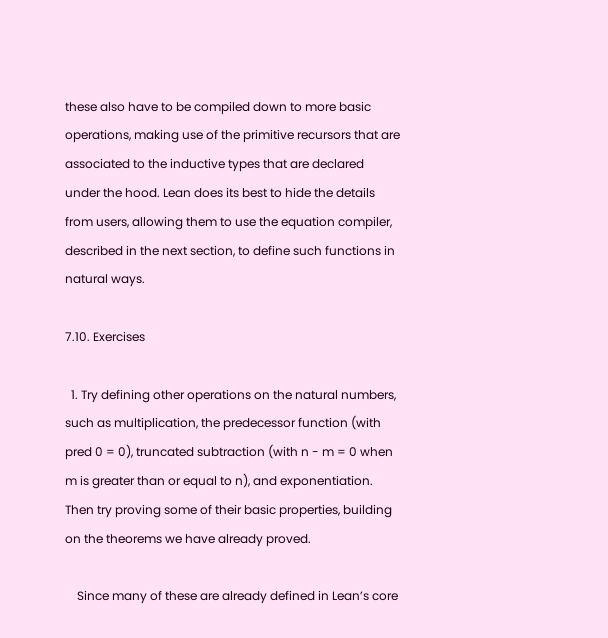these also have to be compiled down to more basic operations, making use of the primitive recursors that are associated to the inductive types that are declared under the hood. Lean does its best to hide the details from users, allowing them to use the equation compiler, described in the next section, to define such functions in natural ways.

7.10. Exercises

  1. Try defining other operations on the natural numbers, such as multiplication, the predecessor function (with pred 0 = 0), truncated subtraction (with n - m = 0 when m is greater than or equal to n), and exponentiation. Then try proving some of their basic properties, building on the theorems we have already proved.

    Since many of these are already defined in Lean’s core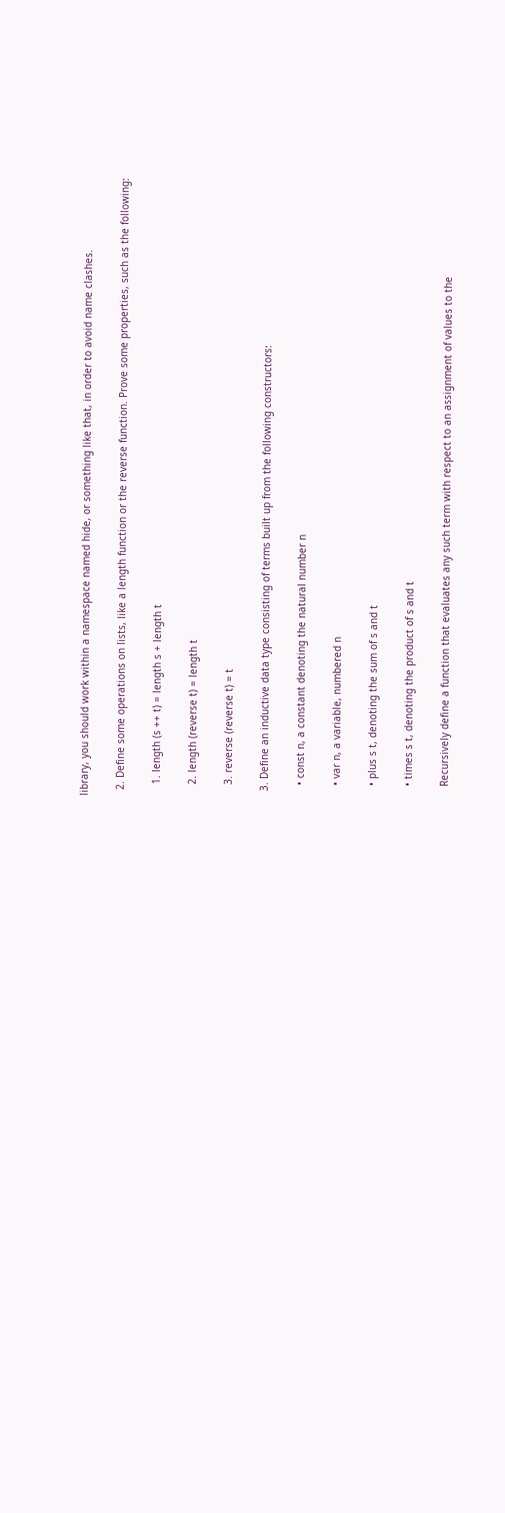library, you should work within a namespace named hide, or something like that, in order to avoid name clashes.

  2. Define some operations on lists, like a length function or the reverse function. Prove some properties, such as the following:

    1. length (s ++ t) = length s + length t

    2. length (reverse t) = length t

    3. reverse (reverse t) = t

  3. Define an inductive data type consisting of terms built up from the following constructors:

    • const n, a constant denoting the natural number n

    • var n, a variable, numbered n

    • plus s t, denoting the sum of s and t

    • times s t, denoting the product of s and t

    Recursively define a function that evaluates any such term with respect to an assignment of values to the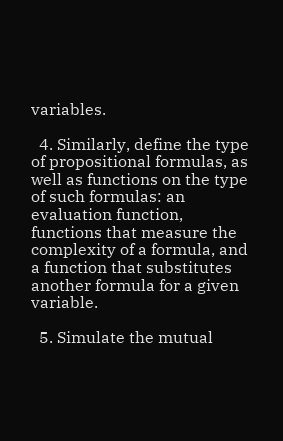variables.

  4. Similarly, define the type of propositional formulas, as well as functions on the type of such formulas: an evaluation function, functions that measure the complexity of a formula, and a function that substitutes another formula for a given variable.

  5. Simulate the mutual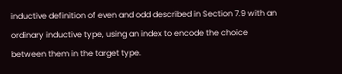inductive definition of even and odd described in Section 7.9 with an ordinary inductive type, using an index to encode the choice between them in the target type.